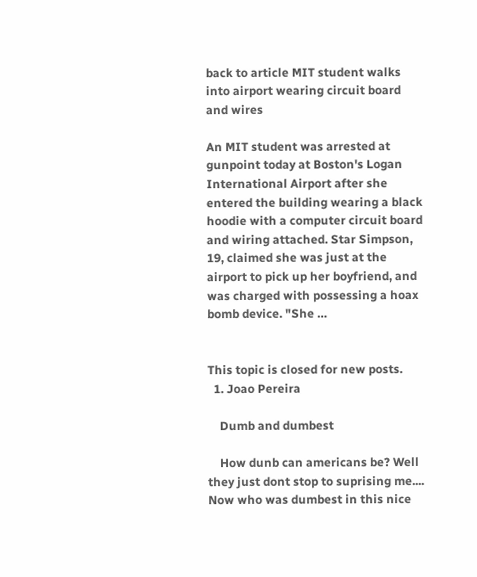back to article MIT student walks into airport wearing circuit board and wires

An MIT student was arrested at gunpoint today at Boston's Logan International Airport after she entered the building wearing a black hoodie with a computer circuit board and wiring attached. Star Simpson, 19, claimed she was just at the airport to pick up her boyfriend, and was charged with possessing a hoax bomb device. "She …


This topic is closed for new posts.
  1. Joao Pereira

    Dumb and dumbest

    How dunb can americans be? Well they just dont stop to suprising me.... Now who was dumbest in this nice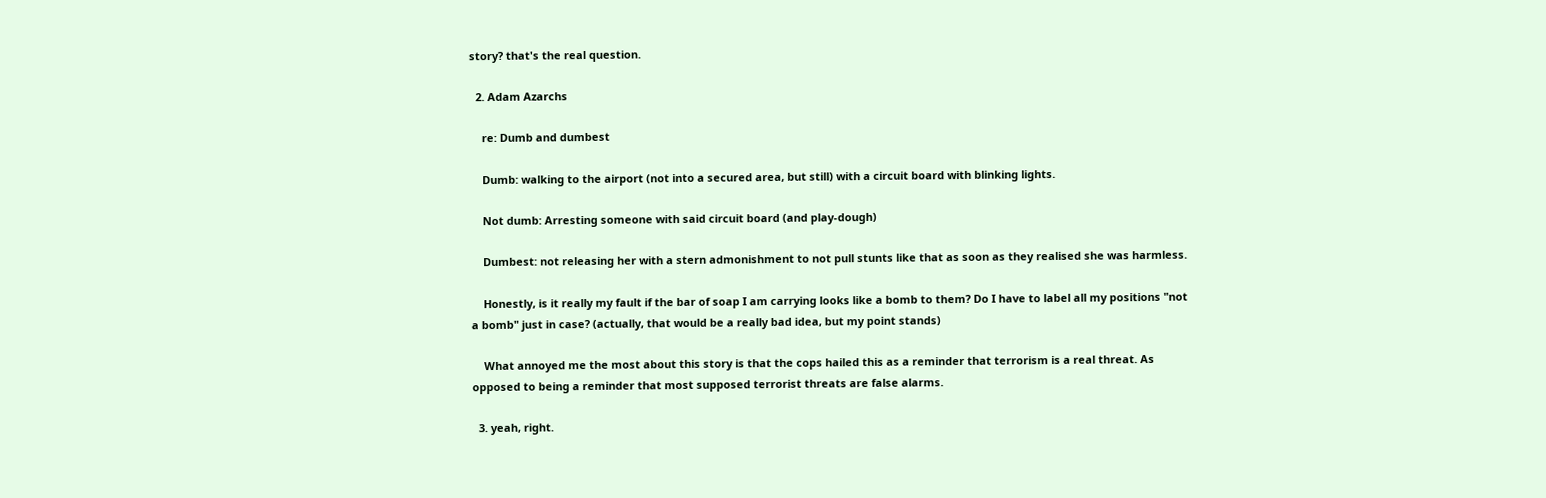story? that's the real question.

  2. Adam Azarchs

    re: Dumb and dumbest

    Dumb: walking to the airport (not into a secured area, but still) with a circuit board with blinking lights.

    Not dumb: Arresting someone with said circuit board (and play-dough)

    Dumbest: not releasing her with a stern admonishment to not pull stunts like that as soon as they realised she was harmless.

    Honestly, is it really my fault if the bar of soap I am carrying looks like a bomb to them? Do I have to label all my positions "not a bomb" just in case? (actually, that would be a really bad idea, but my point stands)

    What annoyed me the most about this story is that the cops hailed this as a reminder that terrorism is a real threat. As opposed to being a reminder that most supposed terrorist threats are false alarms.

  3. yeah, right.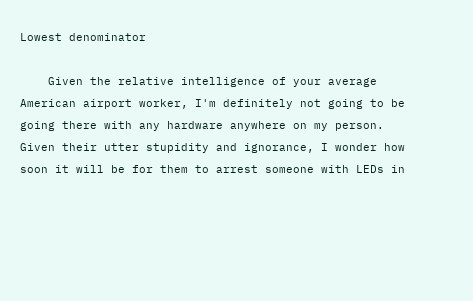Lowest denominator

    Given the relative intelligence of your average American airport worker, I'm definitely not going to be going there with any hardware anywhere on my person. Given their utter stupidity and ignorance, I wonder how soon it will be for them to arrest someone with LEDs in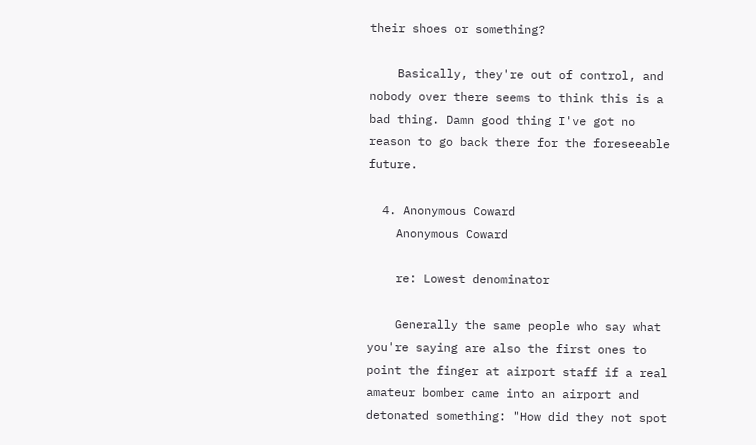their shoes or something?

    Basically, they're out of control, and nobody over there seems to think this is a bad thing. Damn good thing I've got no reason to go back there for the foreseeable future.

  4. Anonymous Coward
    Anonymous Coward

    re: Lowest denominator

    Generally the same people who say what you're saying are also the first ones to point the finger at airport staff if a real amateur bomber came into an airport and detonated something: "How did they not spot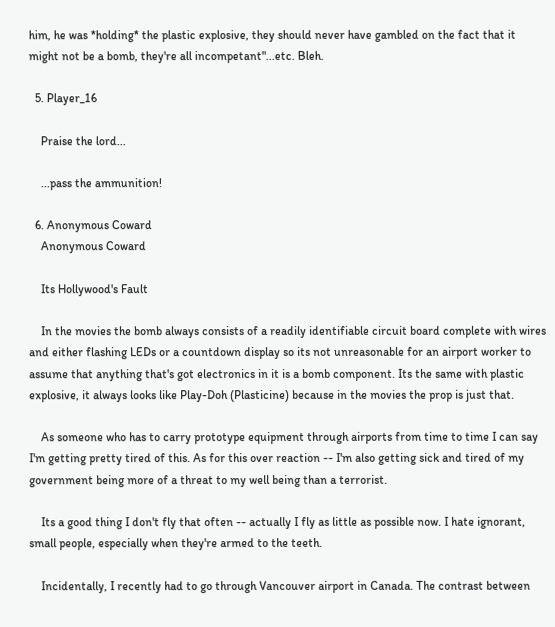him, he was *holding* the plastic explosive, they should never have gambled on the fact that it might not be a bomb, they're all incompetant"...etc. Bleh.

  5. Player_16

    Praise the lord...

    ...pass the ammunition!

  6. Anonymous Coward
    Anonymous Coward

    Its Hollywood's Fault

    In the movies the bomb always consists of a readily identifiable circuit board complete with wires and either flashing LEDs or a countdown display so its not unreasonable for an airport worker to assume that anything that's got electronics in it is a bomb component. Its the same with plastic explosive, it always looks like Play-Doh (Plasticine) because in the movies the prop is just that.

    As someone who has to carry prototype equipment through airports from time to time I can say I'm getting pretty tired of this. As for this over reaction -- I'm also getting sick and tired of my government being more of a threat to my well being than a terrorist.

    Its a good thing I don't fly that often -- actually I fly as little as possible now. I hate ignorant, small people, especially when they're armed to the teeth.

    Incidentally, I recently had to go through Vancouver airport in Canada. The contrast between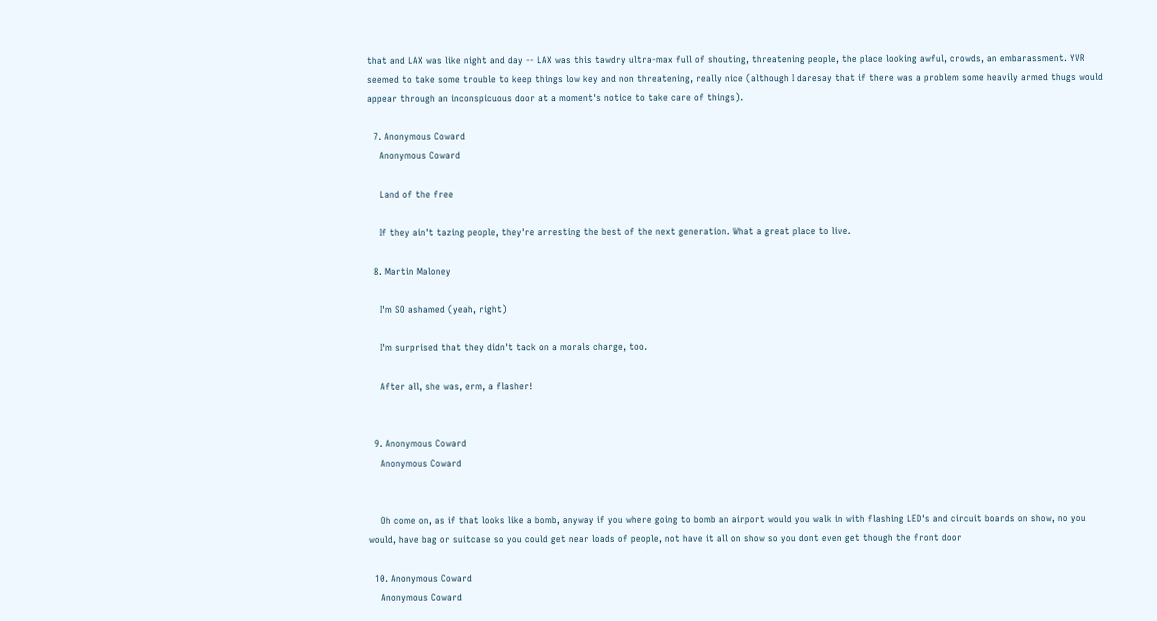that and LAX was like night and day -- LAX was this tawdry ultra-max full of shouting, threatening people, the place looking awful, crowds, an embarassment. YVR seemed to take some trouble to keep things low key and non threatening, really nice (although I daresay that if there was a problem some heavily armed thugs would appear through an inconspicuous door at a moment's notice to take care of things).

  7. Anonymous Coward
    Anonymous Coward

    Land of the free

    If they ain't tazing people, they're arresting the best of the next generation. What a great place to live.

  8. Martin Maloney

    I'm SO ashamed (yeah, right)

    I'm surprised that they didn't tack on a morals charge, too.

    After all, she was, erm, a flasher!


  9. Anonymous Coward
    Anonymous Coward


    Oh come on, as if that looks like a bomb, anyway if you where going to bomb an airport would you walk in with flashing LED's and circuit boards on show, no you would, have bag or suitcase so you could get near loads of people, not have it all on show so you dont even get though the front door

  10. Anonymous Coward
    Anonymous Coward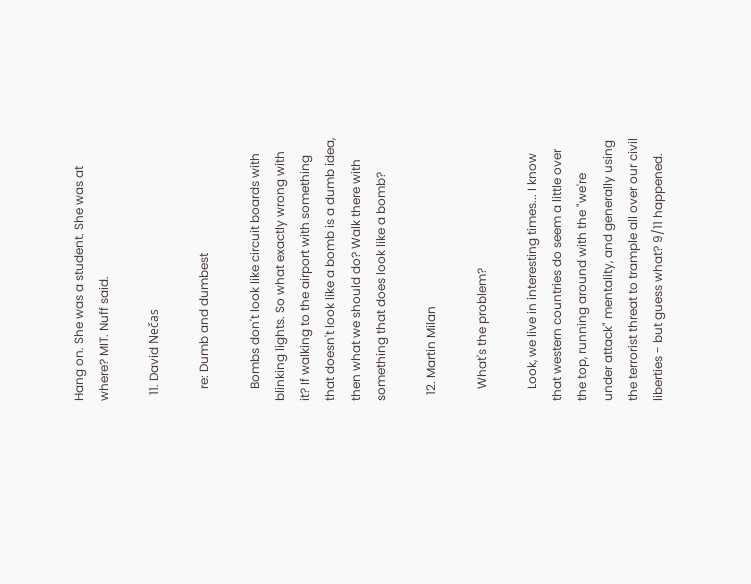Hang on. She was a student. She was at where? MIT. Nuff said.

  11. David Nečas

    re: Dumb and dumbest

    Bombs don't look like circuit boards with blinking lights. So what exactly wrong with it? If walking to the airport with something that doesn't look like a bomb is a dumb idea, then what we should do? Walk there with something that does look like a bomb?

  12. Martin Milan

    What's the problem?

    Look, we live in interesting times... I know that western countries do seem a little over the top, running around with the "we're under attack" mentality, and generally using the terrorist threat to trample all over our civil liberties - but guess what? 9/11 happened.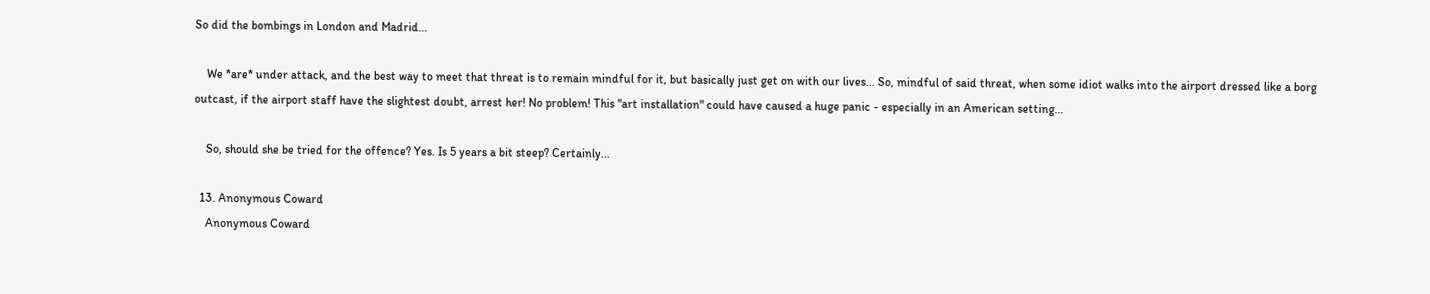So did the bombings in London and Madrid...

    We *are* under attack, and the best way to meet that threat is to remain mindful for it, but basically just get on with our lives... So, mindful of said threat, when some idiot walks into the airport dressed like a borg outcast, if the airport staff have the slightest doubt, arrest her! No problem! This "art installation" could have caused a huge panic - especially in an American setting...

    So, should she be tried for the offence? Yes. Is 5 years a bit steep? Certainly...

  13. Anonymous Coward
    Anonymous Coward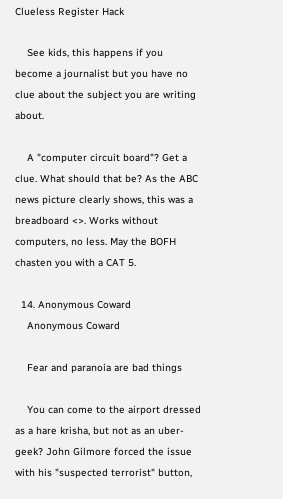Clueless Register Hack

    See kids, this happens if you become a journalist but you have no clue about the subject you are writing about.

    A "computer circuit board"? Get a clue. What should that be? As the ABC news picture clearly shows, this was a breadboard <>. Works without computers, no less. May the BOFH chasten you with a CAT 5.

  14. Anonymous Coward
    Anonymous Coward

    Fear and paranoia are bad things

    You can come to the airport dressed as a hare krisha, but not as an uber-geek? John Gilmore forced the issue with his "suspected terrorist" button,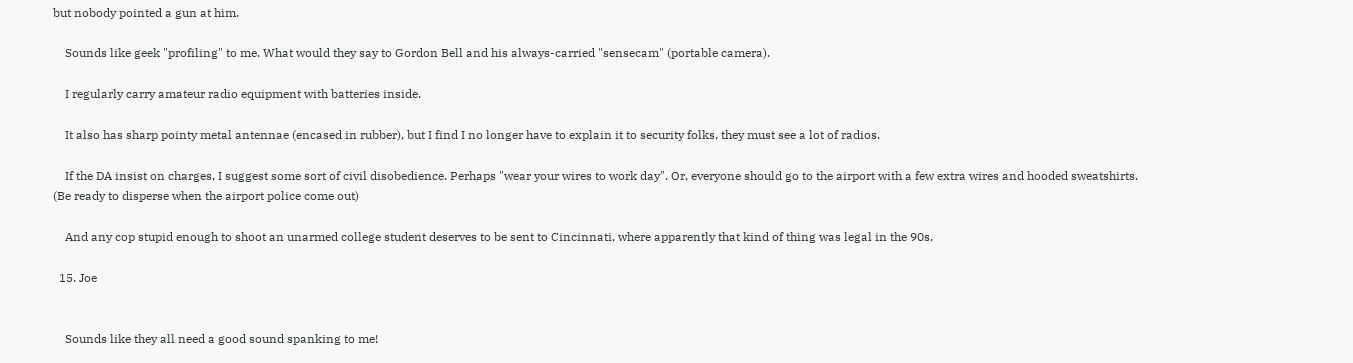but nobody pointed a gun at him.

    Sounds like geek "profiling" to me. What would they say to Gordon Bell and his always-carried "sensecam" (portable camera).

    I regularly carry amateur radio equipment with batteries inside.

    It also has sharp pointy metal antennae (encased in rubber), but I find I no longer have to explain it to security folks, they must see a lot of radios.

    If the DA insist on charges, I suggest some sort of civil disobedience. Perhaps "wear your wires to work day". Or, everyone should go to the airport with a few extra wires and hooded sweatshirts. (Be ready to disperse when the airport police come out)

    And any cop stupid enough to shoot an unarmed college student deserves to be sent to Cincinnati, where apparently that kind of thing was legal in the 90s.

  15. Joe


    Sounds like they all need a good sound spanking to me!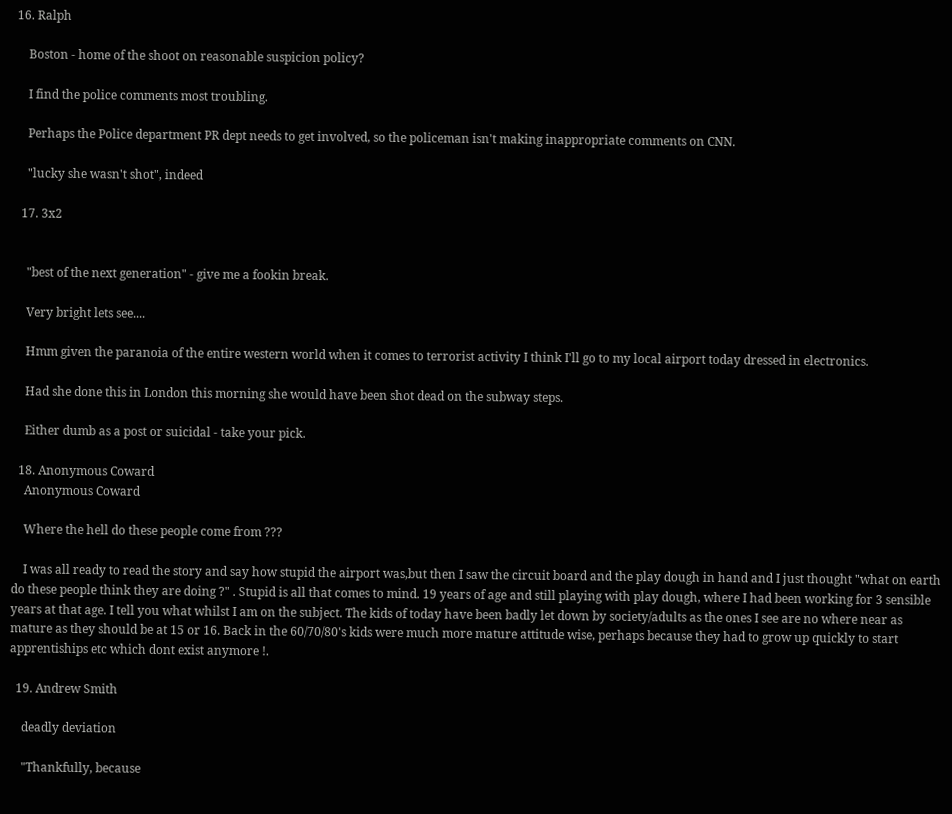16. Ralph

    Boston - home of the shoot on reasonable suspicion policy?

    I find the police comments most troubling.

    Perhaps the Police department PR dept needs to get involved, so the policeman isn't making inappropriate comments on CNN.

    "lucky she wasn't shot", indeed

  17. 3x2


    "best of the next generation" - give me a fookin break.

    Very bright lets see....

    Hmm given the paranoia of the entire western world when it comes to terrorist activity I think I'll go to my local airport today dressed in electronics.

    Had she done this in London this morning she would have been shot dead on the subway steps.

    Either dumb as a post or suicidal - take your pick.

  18. Anonymous Coward
    Anonymous Coward

    Where the hell do these people come from ???

    I was all ready to read the story and say how stupid the airport was,but then I saw the circuit board and the play dough in hand and I just thought "what on earth do these people think they are doing ?" . Stupid is all that comes to mind. 19 years of age and still playing with play dough, where I had been working for 3 sensible years at that age. I tell you what whilst I am on the subject. The kids of today have been badly let down by society/adults as the ones I see are no where near as mature as they should be at 15 or 16. Back in the 60/70/80's kids were much more mature attitude wise, perhaps because they had to grow up quickly to start apprentiships etc which dont exist anymore !.

  19. Andrew Smith

    deadly deviation

    "Thankfully, because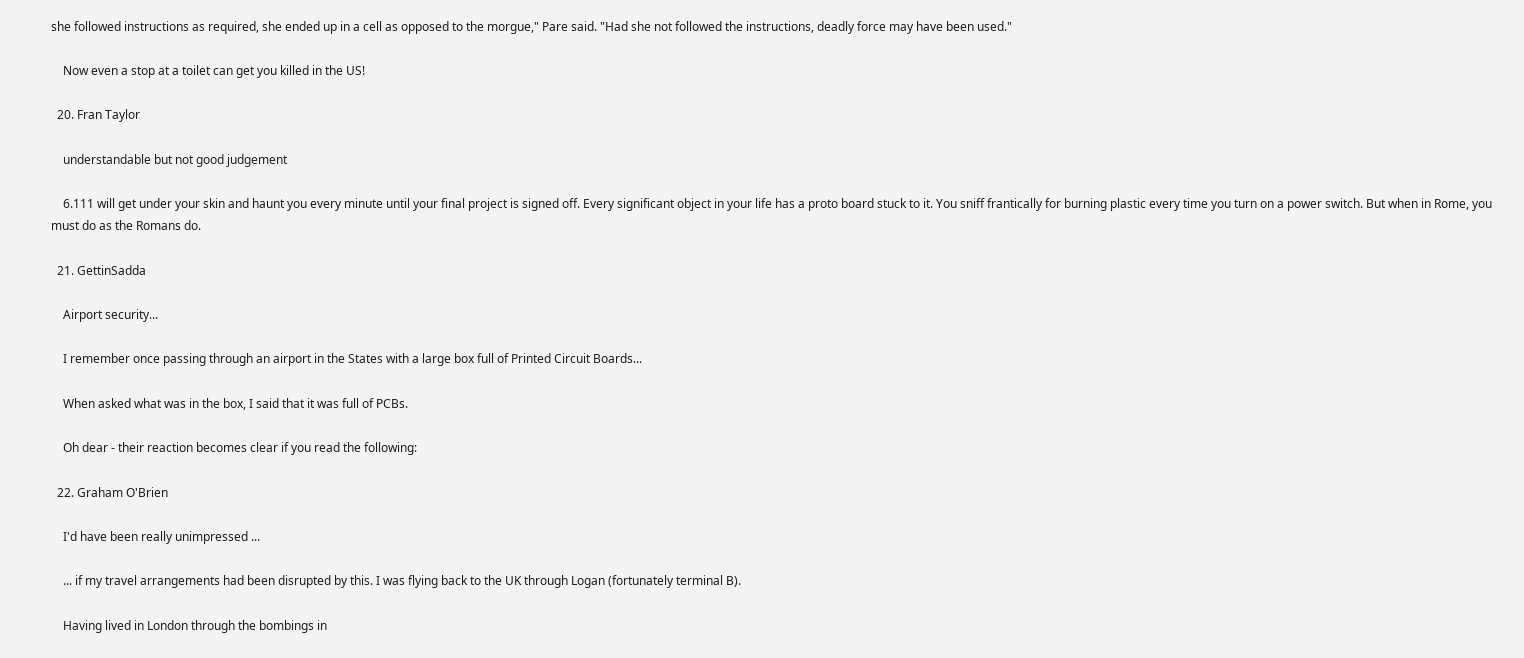she followed instructions as required, she ended up in a cell as opposed to the morgue," Pare said. "Had she not followed the instructions, deadly force may have been used."

    Now even a stop at a toilet can get you killed in the US!

  20. Fran Taylor

    understandable but not good judgement

    6.111 will get under your skin and haunt you every minute until your final project is signed off. Every significant object in your life has a proto board stuck to it. You sniff frantically for burning plastic every time you turn on a power switch. But when in Rome, you must do as the Romans do.

  21. GettinSadda

    Airport security...

    I remember once passing through an airport in the States with a large box full of Printed Circuit Boards...

    When asked what was in the box, I said that it was full of PCBs.

    Oh dear - their reaction becomes clear if you read the following:

  22. Graham O'Brien

    I'd have been really unimpressed ...

    ... if my travel arrangements had been disrupted by this. I was flying back to the UK through Logan (fortunately terminal B).

    Having lived in London through the bombings in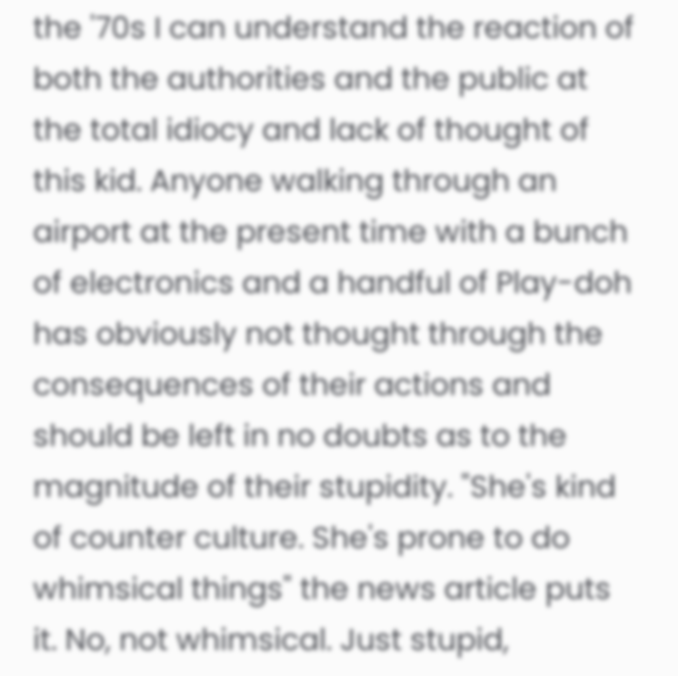the '70s I can understand the reaction of both the authorities and the public at the total idiocy and lack of thought of this kid. Anyone walking through an airport at the present time with a bunch of electronics and a handful of Play-doh has obviously not thought through the consequences of their actions and should be left in no doubts as to the magnitude of their stupidity. "She's kind of counter culture. She's prone to do whimsical things" the news article puts it. No, not whimsical. Just stupid,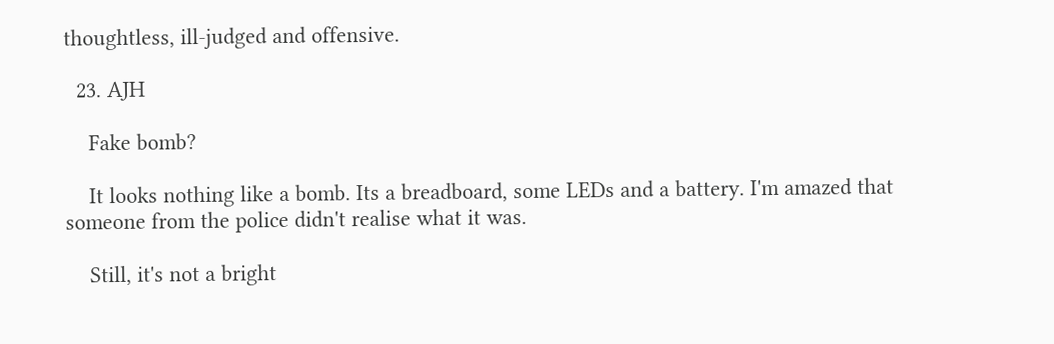thoughtless, ill-judged and offensive.

  23. AJH

    Fake bomb?

    It looks nothing like a bomb. Its a breadboard, some LEDs and a battery. I'm amazed that someone from the police didn't realise what it was.

    Still, it's not a bright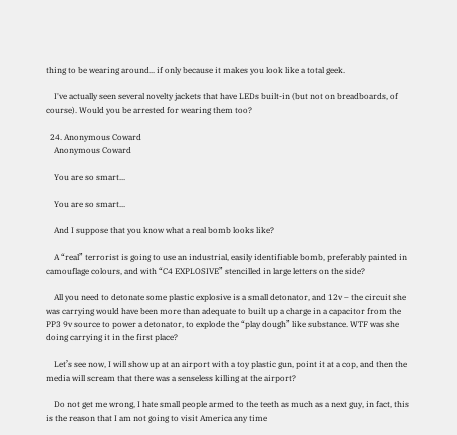thing to be wearing around... if only because it makes you look like a total geek.

    I've actually seen several novelty jackets that have LEDs built-in (but not on breadboards, of course). Would you be arrested for wearing them too?

  24. Anonymous Coward
    Anonymous Coward

    You are so smart...

    You are so smart...

    And I suppose that you know what a real bomb looks like?

    A “real” terrorist is going to use an industrial, easily identifiable bomb, preferably painted in camouflage colours, and with “C4 EXPLOSIVE” stencilled in large letters on the side?

    All you need to detonate some plastic explosive is a small detonator, and 12v – the circuit she was carrying would have been more than adequate to built up a charge in a capacitor from the PP3 9v source to power a detonator, to explode the “play dough” like substance. WTF was she doing carrying it in the first place?

    Let’s see now, I will show up at an airport with a toy plastic gun, point it at a cop, and then the media will scream that there was a senseless killing at the airport?

    Do not get me wrong, I hate small people armed to the teeth as much as a next guy, in fact, this is the reason that I am not going to visit America any time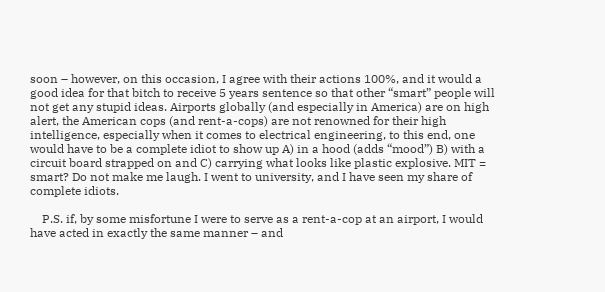soon – however, on this occasion, I agree with their actions 100%, and it would a good idea for that bitch to receive 5 years sentence so that other “smart” people will not get any stupid ideas. Airports globally (and especially in America) are on high alert, the American cops (and rent-a-cops) are not renowned for their high intelligence, especially when it comes to electrical engineering, to this end, one would have to be a complete idiot to show up A) in a hood (adds “mood”) B) with a circuit board strapped on and C) carrying what looks like plastic explosive. MIT = smart? Do not make me laugh. I went to university, and I have seen my share of complete idiots.

    P.S. if, by some misfortune I were to serve as a rent-a-cop at an airport, I would have acted in exactly the same manner – and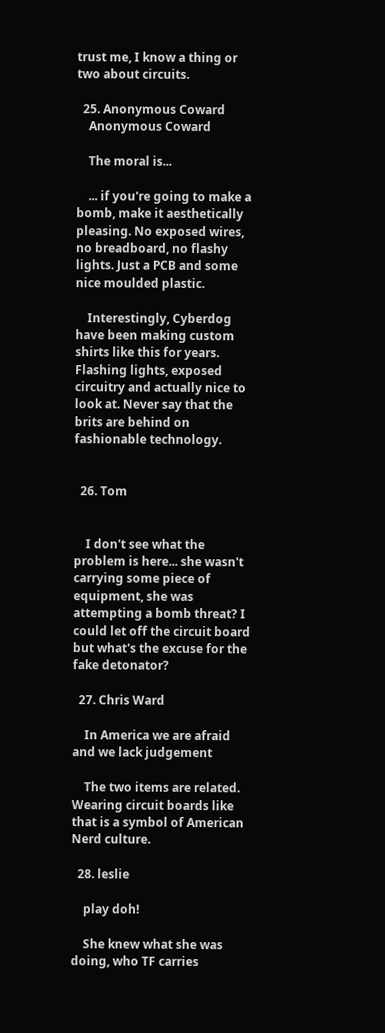trust me, I know a thing or two about circuits.

  25. Anonymous Coward
    Anonymous Coward

    The moral is...

    ... if you're going to make a bomb, make it aesthetically pleasing. No exposed wires, no breadboard, no flashy lights. Just a PCB and some nice moulded plastic.

    Interestingly, Cyberdog have been making custom shirts like this for years. Flashing lights, exposed circuitry and actually nice to look at. Never say that the brits are behind on fashionable technology.


  26. Tom


    I don't see what the problem is here... she wasn't carrying some piece of equipment, she was attempting a bomb threat? I could let off the circuit board but what's the excuse for the fake detonator?

  27. Chris Ward

    In America we are afraid and we lack judgement

    The two items are related. Wearing circuit boards like that is a symbol of American Nerd culture.

  28. leslie

    play doh!

    She knew what she was doing, who TF carries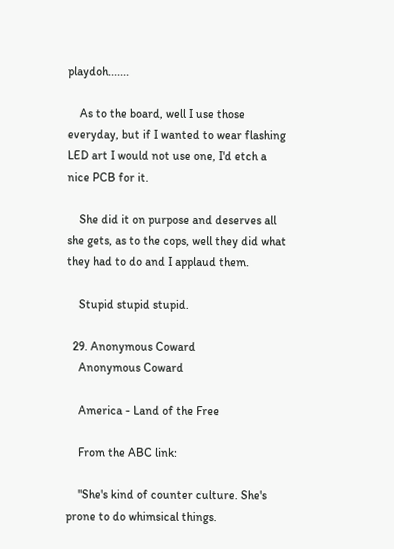playdoh.......

    As to the board, well I use those everyday, but if I wanted to wear flashing LED art I would not use one, I'd etch a nice PCB for it.

    She did it on purpose and deserves all she gets, as to the cops, well they did what they had to do and I applaud them.

    Stupid stupid stupid.

  29. Anonymous Coward
    Anonymous Coward

    America - Land of the Free

    From the ABC link:

    "She's kind of counter culture. She's prone to do whimsical things.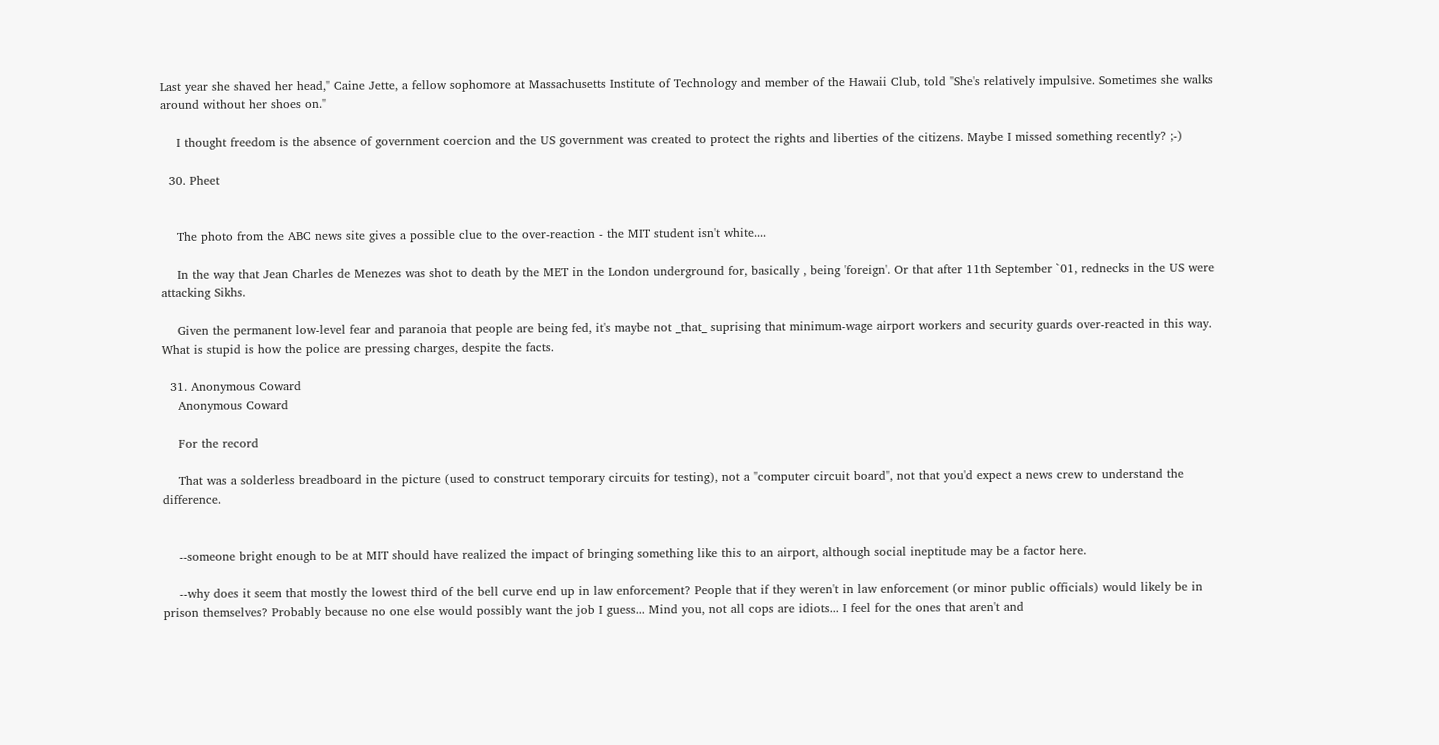Last year she shaved her head," Caine Jette, a fellow sophomore at Massachusetts Institute of Technology and member of the Hawaii Club, told "She's relatively impulsive. Sometimes she walks around without her shoes on."

    I thought freedom is the absence of government coercion and the US government was created to protect the rights and liberties of the citizens. Maybe I missed something recently? ;-)

  30. Pheet


    The photo from the ABC news site gives a possible clue to the over-reaction - the MIT student isn't white....

    In the way that Jean Charles de Menezes was shot to death by the MET in the London underground for, basically , being 'foreign'. Or that after 11th September `01, rednecks in the US were attacking Sikhs.

    Given the permanent low-level fear and paranoia that people are being fed, it's maybe not _that_ suprising that minimum-wage airport workers and security guards over-reacted in this way. What is stupid is how the police are pressing charges, despite the facts.

  31. Anonymous Coward
    Anonymous Coward

    For the record

    That was a solderless breadboard in the picture (used to construct temporary circuits for testing), not a "computer circuit board", not that you'd expect a news crew to understand the difference.


    --someone bright enough to be at MIT should have realized the impact of bringing something like this to an airport, although social ineptitude may be a factor here.

    --why does it seem that mostly the lowest third of the bell curve end up in law enforcement? People that if they weren't in law enforcement (or minor public officials) would likely be in prison themselves? Probably because no one else would possibly want the job I guess... Mind you, not all cops are idiots... I feel for the ones that aren't and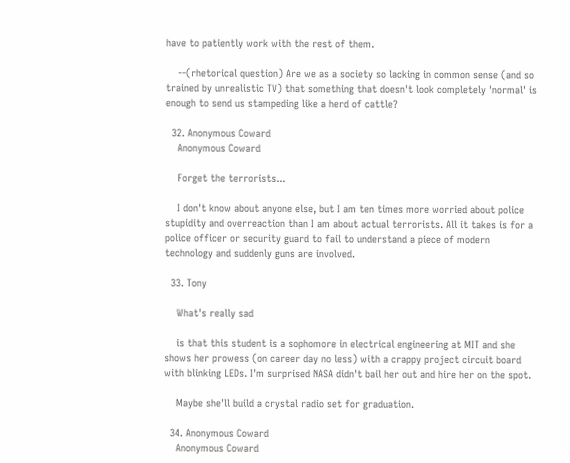have to patiently work with the rest of them.

    --(rhetorical question) Are we as a society so lacking in common sense (and so trained by unrealistic TV) that something that doesn't look completely 'normal' is enough to send us stampeding like a herd of cattle?

  32. Anonymous Coward
    Anonymous Coward

    Forget the terrorists...

    I don't know about anyone else, but I am ten times more worried about police stupidity and overreaction than I am about actual terrorists. All it takes is for a police officer or security guard to fail to understand a piece of modern technology and suddenly guns are involved.

  33. Tony

    What's really sad

    is that this student is a sophomore in electrical engineering at MIT and she shows her prowess (on career day no less) with a crappy project circuit board with blinking LEDs. I'm surprised NASA didn't bail her out and hire her on the spot.

    Maybe she'll build a crystal radio set for graduation.

  34. Anonymous Coward
    Anonymous Coward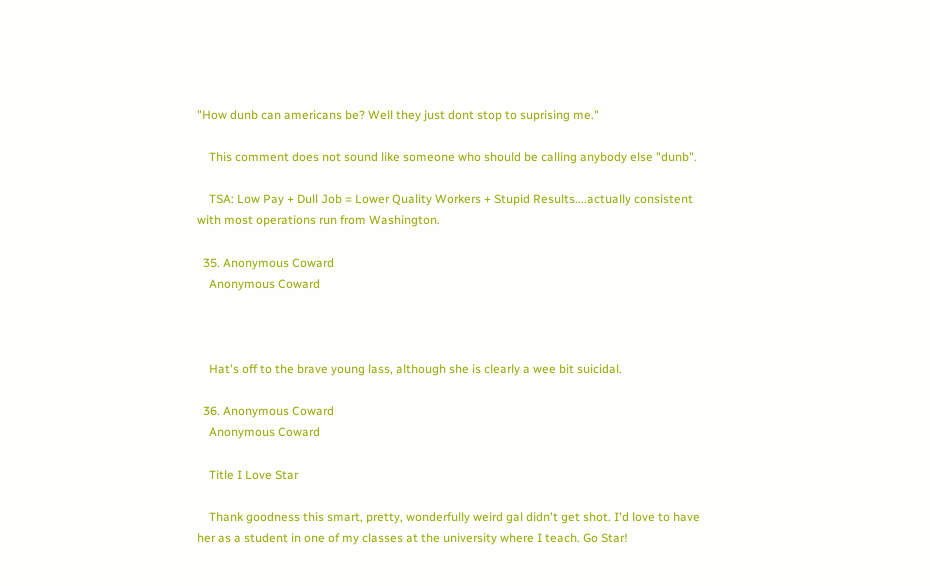"How dunb can americans be? Well they just dont stop to suprising me."

    This comment does not sound like someone who should be calling anybody else "dunb".

    TSA: Low Pay + Dull Job = Lower Quality Workers + Stupid Results....actually consistent with most operations run from Washington.

  35. Anonymous Coward
    Anonymous Coward



    Hat's off to the brave young lass, although she is clearly a wee bit suicidal.

  36. Anonymous Coward
    Anonymous Coward

    Title I Love Star

    Thank goodness this smart, pretty, wonderfully weird gal didn't get shot. I'd love to have her as a student in one of my classes at the university where I teach. Go Star!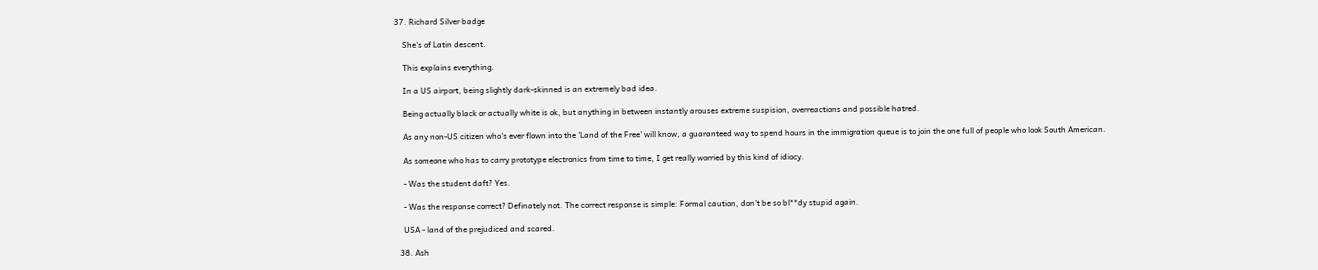37. Richard Silver badge

    She's of Latin descent.

    This explains everything.

    In a US airport, being slightly dark-skinned is an extremely bad idea.

    Being actually black or actually white is ok, but anything in between instantly arouses extreme suspision, overreactions and possible hatred.

    As any non-US citizen who's ever flown into the 'Land of the Free' will know, a guaranteed way to spend hours in the immigration queue is to join the one full of people who look South American.

    As someone who has to carry prototype electronics from time to time, I get really worried by this kind of idiocy.

    - Was the student daft? Yes.

    - Was the response correct? Definately not. The correct response is simple: Formal caution, don't be so bl**dy stupid again.

    USA - land of the prejudiced and scared.

  38. Ash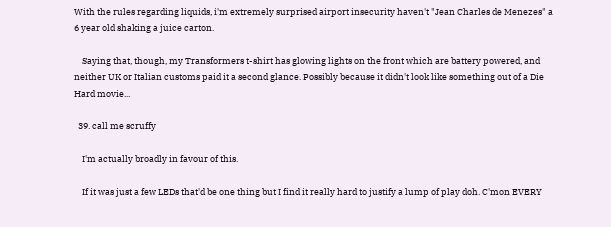With the rules regarding liquids, i'm extremely surprised airport insecurity haven't "Jean Charles de Menezes" a 6 year old shaking a juice carton.

    Saying that, though, my Transformers t-shirt has glowing lights on the front which are battery powered, and neither UK or Italian customs paid it a second glance. Possibly because it didn't look like something out of a Die Hard movie...

  39. call me scruffy

    I'm actually broadly in favour of this.

    If it was just a few LEDs that'd be one thing but I find it really hard to justify a lump of play doh. C'mon EVERY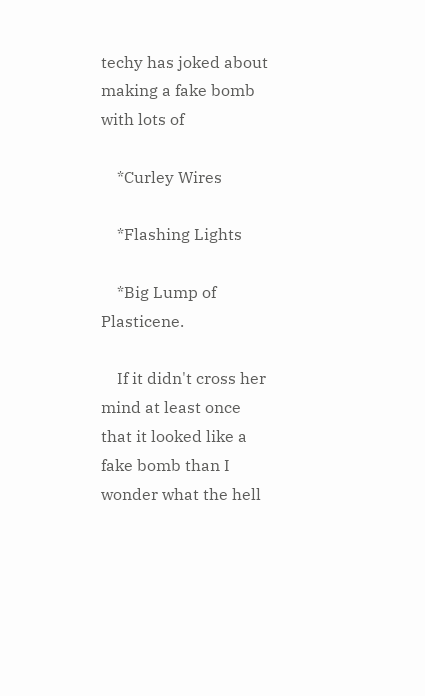techy has joked about making a fake bomb with lots of

    *Curley Wires

    *Flashing Lights

    *Big Lump of Plasticene.

    If it didn't cross her mind at least once that it looked like a fake bomb than I wonder what the hell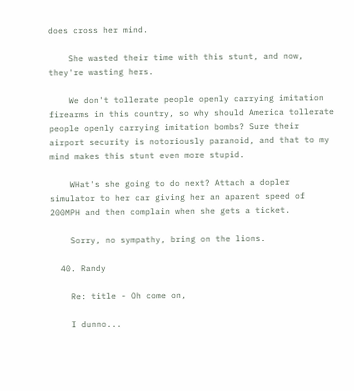does cross her mind.

    She wasted their time with this stunt, and now, they're wasting hers.

    We don't tollerate people openly carrying imitation firearms in this country, so why should America tollerate people openly carrying imitation bombs? Sure their airport security is notoriously paranoid, and that to my mind makes this stunt even more stupid.

    WHat's she going to do next? Attach a dopler simulator to her car giving her an aparent speed of 200MPH and then complain when she gets a ticket.

    Sorry, no sympathy, bring on the lions.

  40. Randy

    Re: title - Oh come on,

    I dunno...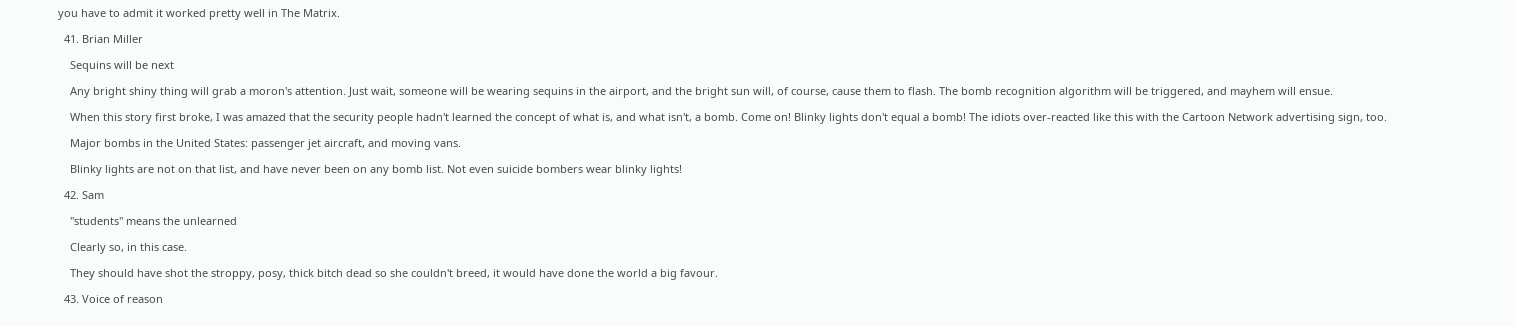you have to admit it worked pretty well in The Matrix.

  41. Brian Miller

    Sequins will be next

    Any bright shiny thing will grab a moron's attention. Just wait, someone will be wearing sequins in the airport, and the bright sun will, of course, cause them to flash. The bomb recognition algorithm will be triggered, and mayhem will ensue.

    When this story first broke, I was amazed that the security people hadn't learned the concept of what is, and what isn't, a bomb. Come on! Blinky lights don't equal a bomb! The idiots over-reacted like this with the Cartoon Network advertising sign, too.

    Major bombs in the United States: passenger jet aircraft, and moving vans.

    Blinky lights are not on that list, and have never been on any bomb list. Not even suicide bombers wear blinky lights!

  42. Sam

    "students" means the unlearned

    Clearly so, in this case.

    They should have shot the stroppy, posy, thick bitch dead so she couldn't breed, it would have done the world a big favour.

  43. Voice of reason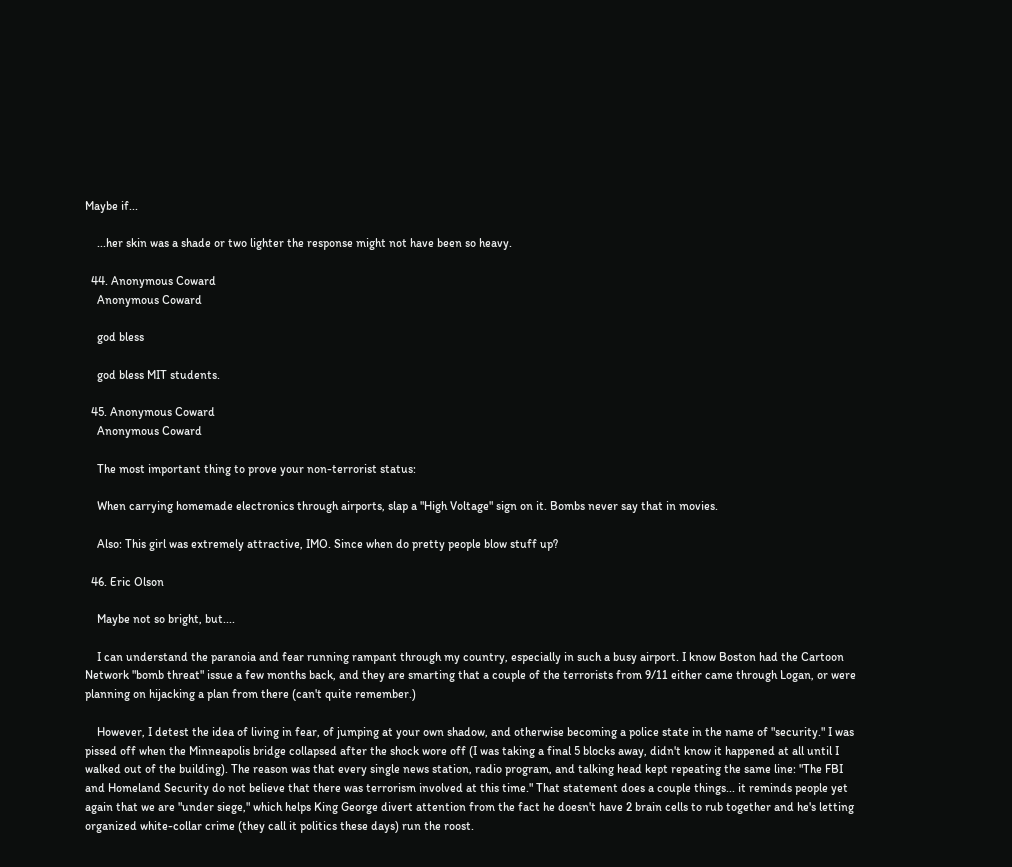Maybe if...

    ...her skin was a shade or two lighter the response might not have been so heavy.

  44. Anonymous Coward
    Anonymous Coward

    god bless

    god bless MIT students.

  45. Anonymous Coward
    Anonymous Coward

    The most important thing to prove your non-terrorist status:

    When carrying homemade electronics through airports, slap a "High Voltage" sign on it. Bombs never say that in movies.

    Also: This girl was extremely attractive, IMO. Since when do pretty people blow stuff up?

  46. Eric Olson

    Maybe not so bright, but....

    I can understand the paranoia and fear running rampant through my country, especially in such a busy airport. I know Boston had the Cartoon Network "bomb threat" issue a few months back, and they are smarting that a couple of the terrorists from 9/11 either came through Logan, or were planning on hijacking a plan from there (can't quite remember.)

    However, I detest the idea of living in fear, of jumping at your own shadow, and otherwise becoming a police state in the name of "security." I was pissed off when the Minneapolis bridge collapsed after the shock wore off (I was taking a final 5 blocks away, didn't know it happened at all until I walked out of the building). The reason was that every single news station, radio program, and talking head kept repeating the same line: "The FBI and Homeland Security do not believe that there was terrorism involved at this time." That statement does a couple things... it reminds people yet again that we are "under siege," which helps King George divert attention from the fact he doesn't have 2 brain cells to rub together and he's letting organized white-collar crime (they call it politics these days) run the roost.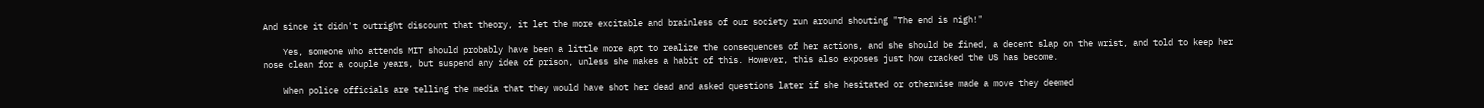And since it didn't outright discount that theory, it let the more excitable and brainless of our society run around shouting "The end is nigh!"

    Yes, someone who attends MIT should probably have been a little more apt to realize the consequences of her actions, and she should be fined, a decent slap on the wrist, and told to keep her nose clean for a couple years, but suspend any idea of prison, unless she makes a habit of this. However, this also exposes just how cracked the US has become.

    When police officials are telling the media that they would have shot her dead and asked questions later if she hesitated or otherwise made a move they deemed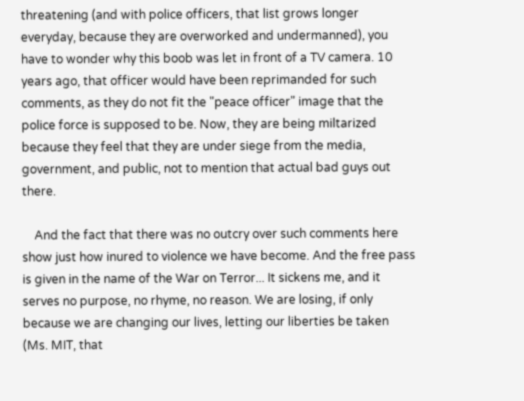threatening (and with police officers, that list grows longer everyday, because they are overworked and undermanned), you have to wonder why this boob was let in front of a TV camera. 10 years ago, that officer would have been reprimanded for such comments, as they do not fit the "peace officer" image that the police force is supposed to be. Now, they are being miltarized because they feel that they are under siege from the media, government, and public, not to mention that actual bad guys out there.

    And the fact that there was no outcry over such comments here show just how inured to violence we have become. And the free pass is given in the name of the War on Terror... It sickens me, and it serves no purpose, no rhyme, no reason. We are losing, if only because we are changing our lives, letting our liberties be taken (Ms. MIT, that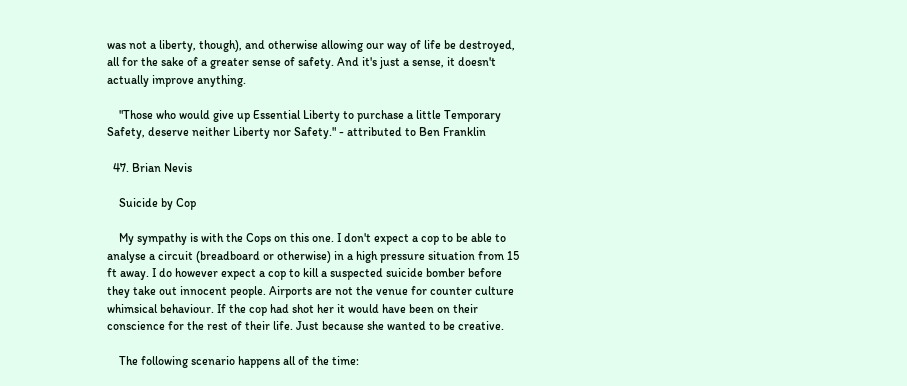was not a liberty, though), and otherwise allowing our way of life be destroyed, all for the sake of a greater sense of safety. And it's just a sense, it doesn't actually improve anything.

    "Those who would give up Essential Liberty to purchase a little Temporary Safety, deserve neither Liberty nor Safety." - attributed to Ben Franklin

  47. Brian Nevis

    Suicide by Cop

    My sympathy is with the Cops on this one. I don't expect a cop to be able to analyse a circuit (breadboard or otherwise) in a high pressure situation from 15 ft away. I do however expect a cop to kill a suspected suicide bomber before they take out innocent people. Airports are not the venue for counter culture whimsical behaviour. If the cop had shot her it would have been on their conscience for the rest of their life. Just because she wanted to be creative.

    The following scenario happens all of the time: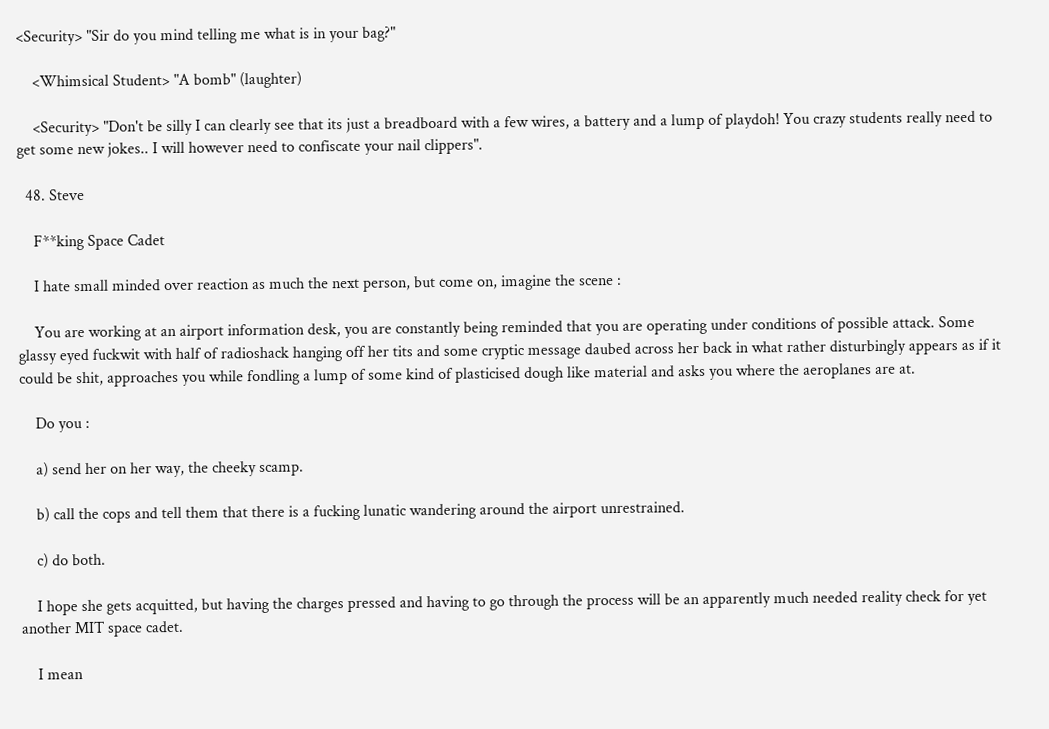<Security> "Sir do you mind telling me what is in your bag?"

    <Whimsical Student> "A bomb" (laughter)

    <Security> "Don't be silly I can clearly see that its just a breadboard with a few wires, a battery and a lump of playdoh! You crazy students really need to get some new jokes.. I will however need to confiscate your nail clippers".

  48. Steve

    F**king Space Cadet

    I hate small minded over reaction as much the next person, but come on, imagine the scene :

    You are working at an airport information desk, you are constantly being reminded that you are operating under conditions of possible attack. Some glassy eyed fuckwit with half of radioshack hanging off her tits and some cryptic message daubed across her back in what rather disturbingly appears as if it could be shit, approaches you while fondling a lump of some kind of plasticised dough like material and asks you where the aeroplanes are at.

    Do you :

    a) send her on her way, the cheeky scamp.

    b) call the cops and tell them that there is a fucking lunatic wandering around the airport unrestrained.

    c) do both.

    I hope she gets acquitted, but having the charges pressed and having to go through the process will be an apparently much needed reality check for yet another MIT space cadet.

    I mean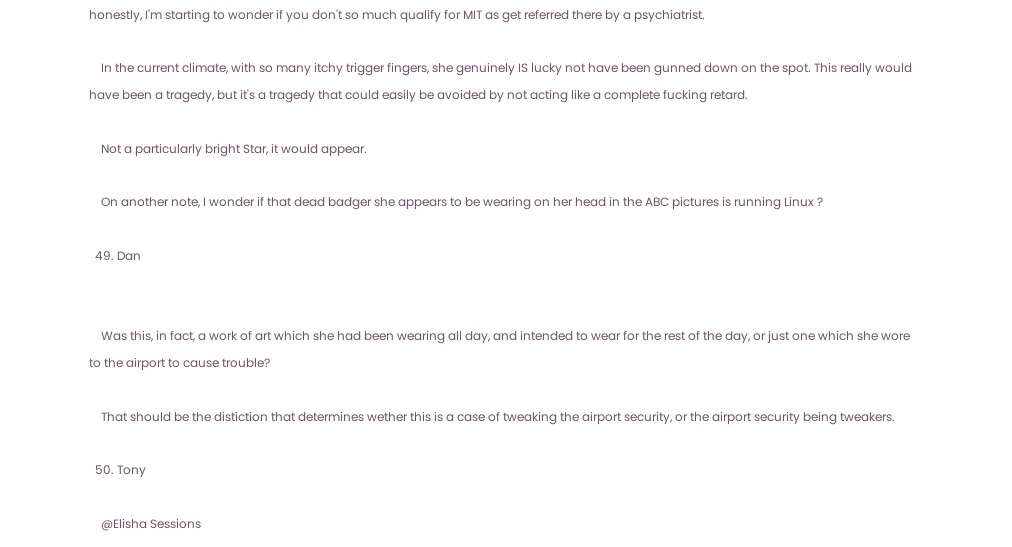honestly, I'm starting to wonder if you don't so much qualify for MIT as get referred there by a psychiatrist.

    In the current climate, with so many itchy trigger fingers, she genuinely IS lucky not have been gunned down on the spot. This really would have been a tragedy, but it's a tragedy that could easily be avoided by not acting like a complete fucking retard.

    Not a particularly bright Star, it would appear.

    On another note, I wonder if that dead badger she appears to be wearing on her head in the ABC pictures is running Linux ?

  49. Dan


    Was this, in fact, a work of art which she had been wearing all day, and intended to wear for the rest of the day, or just one which she wore to the airport to cause trouble?

    That should be the distiction that determines wether this is a case of tweaking the airport security, or the airport security being tweakers.

  50. Tony

    @Elisha Sessions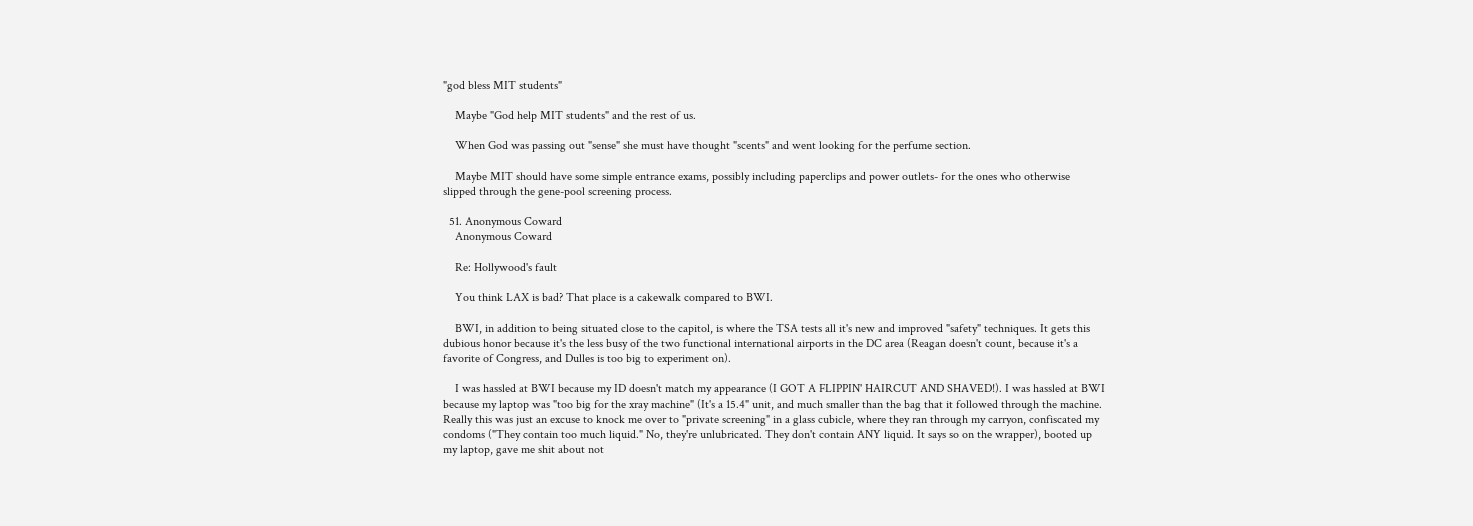"god bless MIT students"

    Maybe "God help MIT students" and the rest of us.

    When God was passing out "sense" she must have thought "scents" and went looking for the perfume section.

    Maybe MIT should have some simple entrance exams, possibly including paperclips and power outlets- for the ones who otherwise slipped through the gene-pool screening process.

  51. Anonymous Coward
    Anonymous Coward

    Re: Hollywood's fault

    You think LAX is bad? That place is a cakewalk compared to BWI.

    BWI, in addition to being situated close to the capitol, is where the TSA tests all it's new and improved "safety" techniques. It gets this dubious honor because it's the less busy of the two functional international airports in the DC area (Reagan doesn't count, because it's a favorite of Congress, and Dulles is too big to experiment on).

    I was hassled at BWI because my ID doesn't match my appearance (I GOT A FLIPPIN' HAIRCUT AND SHAVED!). I was hassled at BWI because my laptop was "too big for the xray machine" (It's a 15.4" unit, and much smaller than the bag that it followed through the machine. Really this was just an excuse to knock me over to "private screening" in a glass cubicle, where they ran through my carryon, confiscated my condoms ("They contain too much liquid." No, they're unlubricated. They don't contain ANY liquid. It says so on the wrapper), booted up my laptop, gave me shit about not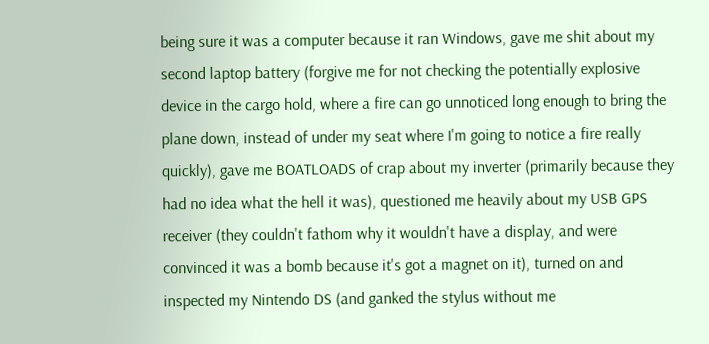being sure it was a computer because it ran Windows, gave me shit about my second laptop battery (forgive me for not checking the potentially explosive device in the cargo hold, where a fire can go unnoticed long enough to bring the plane down, instead of under my seat where I'm going to notice a fire really quickly), gave me BOATLOADS of crap about my inverter (primarily because they had no idea what the hell it was), questioned me heavily about my USB GPS receiver (they couldn't fathom why it wouldn't have a display, and were convinced it was a bomb because it's got a magnet on it), turned on and inspected my Nintendo DS (and ganked the stylus without me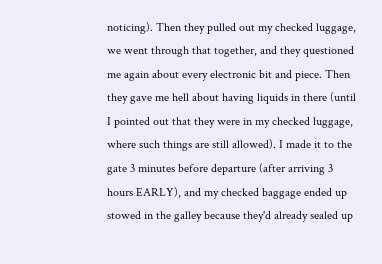noticing). Then they pulled out my checked luggage, we went through that together, and they questioned me again about every electronic bit and piece. Then they gave me hell about having liquids in there (until I pointed out that they were in my checked luggage, where such things are still allowed). I made it to the gate 3 minutes before departure (after arriving 3 hours EARLY), and my checked baggage ended up stowed in the galley because they'd already sealed up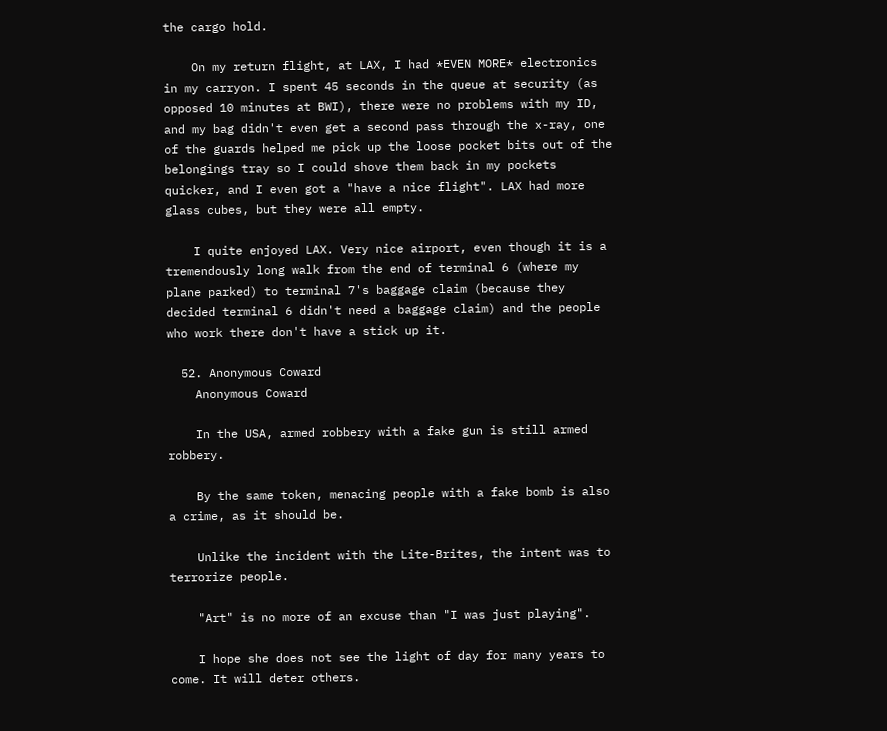the cargo hold.

    On my return flight, at LAX, I had *EVEN MORE* electronics in my carryon. I spent 45 seconds in the queue at security (as opposed 10 minutes at BWI), there were no problems with my ID, and my bag didn't even get a second pass through the x-ray, one of the guards helped me pick up the loose pocket bits out of the belongings tray so I could shove them back in my pockets quicker, and I even got a "have a nice flight". LAX had more glass cubes, but they were all empty.

    I quite enjoyed LAX. Very nice airport, even though it is a tremendously long walk from the end of terminal 6 (where my plane parked) to terminal 7's baggage claim (because they decided terminal 6 didn't need a baggage claim) and the people who work there don't have a stick up it.

  52. Anonymous Coward
    Anonymous Coward

    In the USA, armed robbery with a fake gun is still armed robbery.

    By the same token, menacing people with a fake bomb is also a crime, as it should be.

    Unlike the incident with the Lite-Brites, the intent was to terrorize people.

    "Art" is no more of an excuse than "I was just playing".

    I hope she does not see the light of day for many years to come. It will deter others.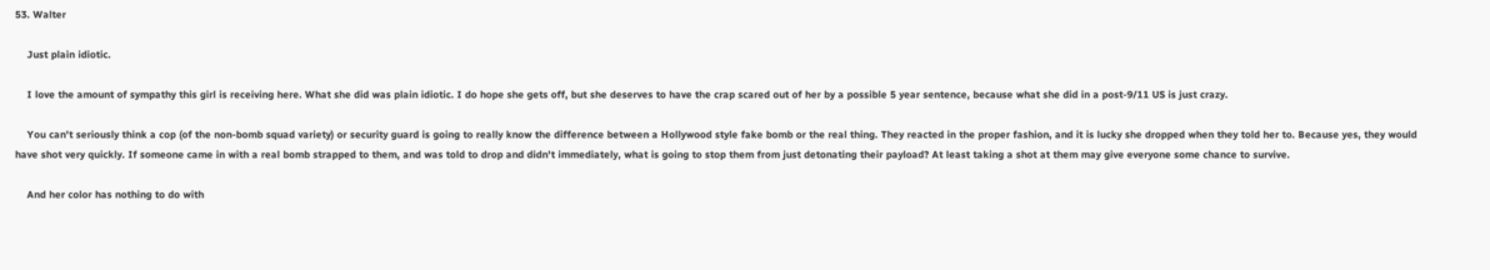53. Walter

    Just plain idiotic.

    I love the amount of sympathy this girl is receiving here. What she did was plain idiotic. I do hope she gets off, but she deserves to have the crap scared out of her by a possible 5 year sentence, because what she did in a post-9/11 US is just crazy.

    You can't seriously think a cop (of the non-bomb squad variety) or security guard is going to really know the difference between a Hollywood style fake bomb or the real thing. They reacted in the proper fashion, and it is lucky she dropped when they told her to. Because yes, they would have shot very quickly. If someone came in with a real bomb strapped to them, and was told to drop and didn't immediately, what is going to stop them from just detonating their payload? At least taking a shot at them may give everyone some chance to survive.

    And her color has nothing to do with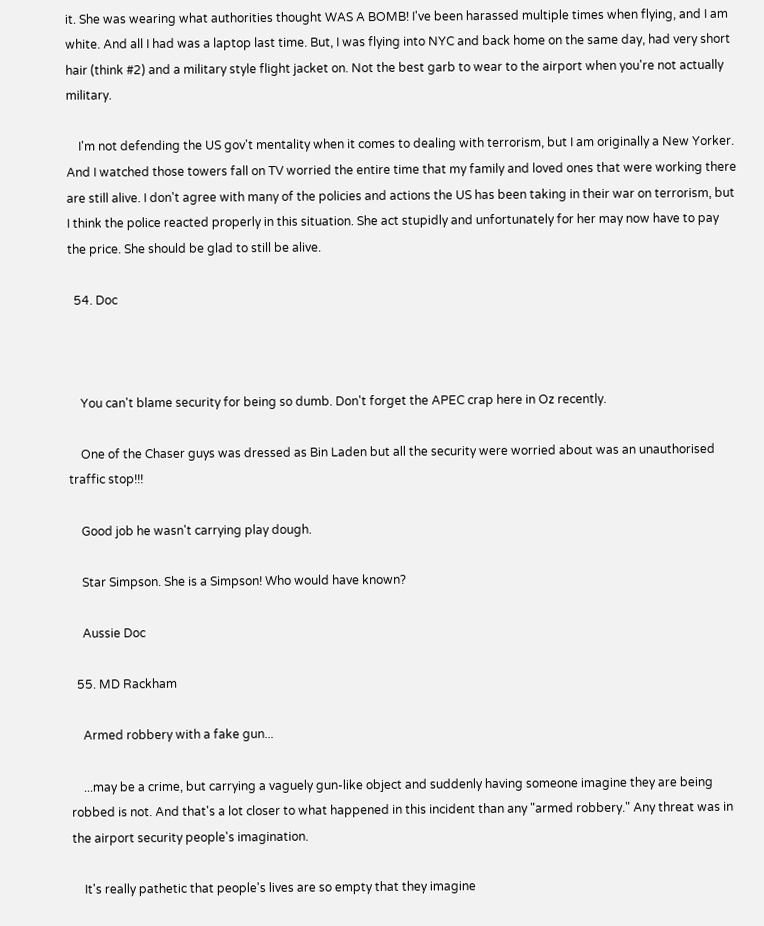it. She was wearing what authorities thought WAS A BOMB! I've been harassed multiple times when flying, and I am white. And all I had was a laptop last time. But, I was flying into NYC and back home on the same day, had very short hair (think #2) and a military style flight jacket on. Not the best garb to wear to the airport when you're not actually military.

    I'm not defending the US gov't mentality when it comes to dealing with terrorism, but I am originally a New Yorker. And I watched those towers fall on TV worried the entire time that my family and loved ones that were working there are still alive. I don't agree with many of the policies and actions the US has been taking in their war on terrorism, but I think the police reacted properly in this situation. She act stupidly and unfortunately for her may now have to pay the price. She should be glad to still be alive.

  54. Doc



    You can't blame security for being so dumb. Don't forget the APEC crap here in Oz recently.

    One of the Chaser guys was dressed as Bin Laden but all the security were worried about was an unauthorised traffic stop!!!

    Good job he wasn't carrying play dough.

    Star Simpson. She is a Simpson! Who would have known?

    Aussie Doc

  55. MD Rackham

    Armed robbery with a fake gun...

    ...may be a crime, but carrying a vaguely gun-like object and suddenly having someone imagine they are being robbed is not. And that's a lot closer to what happened in this incident than any "armed robbery." Any threat was in the airport security people's imagination.

    It's really pathetic that people's lives are so empty that they imagine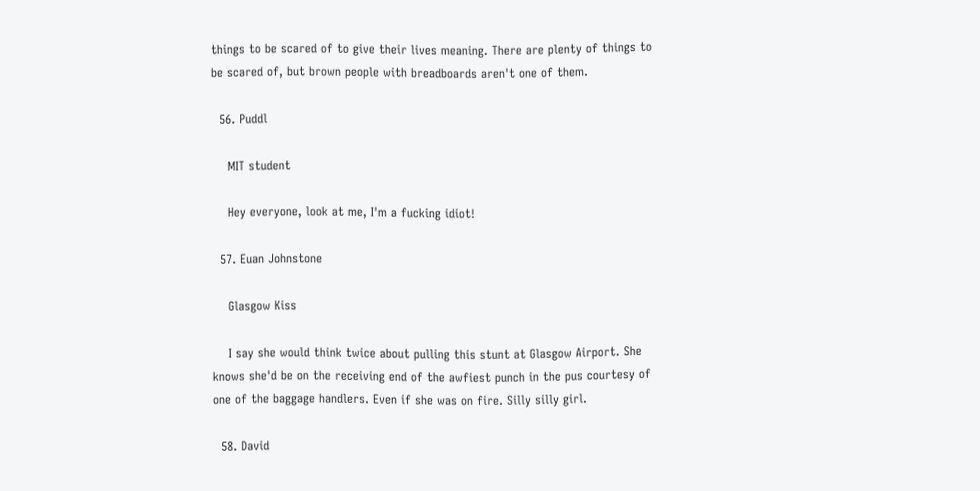things to be scared of to give their lives meaning. There are plenty of things to be scared of, but brown people with breadboards aren't one of them.

  56. Puddl

    MIT student

    Hey everyone, look at me, I'm a fucking idiot!

  57. Euan Johnstone

    Glasgow Kiss

    I say she would think twice about pulling this stunt at Glasgow Airport. She knows she'd be on the receiving end of the awfiest punch in the pus courtesy of one of the baggage handlers. Even if she was on fire. Silly silly girl.

  58. David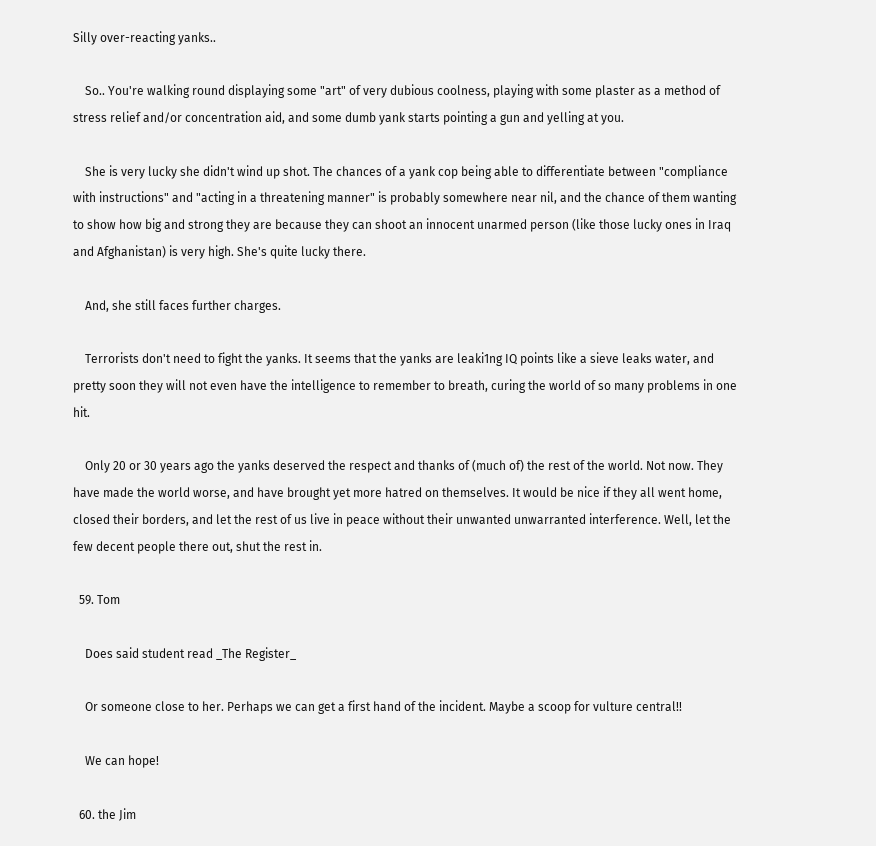Silly over-reacting yanks..

    So.. You're walking round displaying some "art" of very dubious coolness, playing with some plaster as a method of stress relief and/or concentration aid, and some dumb yank starts pointing a gun and yelling at you.

    She is very lucky she didn't wind up shot. The chances of a yank cop being able to differentiate between "compliance with instructions" and "acting in a threatening manner" is probably somewhere near nil, and the chance of them wanting to show how big and strong they are because they can shoot an innocent unarmed person (like those lucky ones in Iraq and Afghanistan) is very high. She's quite lucky there.

    And, she still faces further charges.

    Terrorists don't need to fight the yanks. It seems that the yanks are leaki1ng IQ points like a sieve leaks water, and pretty soon they will not even have the intelligence to remember to breath, curing the world of so many problems in one hit.

    Only 20 or 30 years ago the yanks deserved the respect and thanks of (much of) the rest of the world. Not now. They have made the world worse, and have brought yet more hatred on themselves. It would be nice if they all went home, closed their borders, and let the rest of us live in peace without their unwanted unwarranted interference. Well, let the few decent people there out, shut the rest in.

  59. Tom

    Does said student read _The Register_

    Or someone close to her. Perhaps we can get a first hand of the incident. Maybe a scoop for vulture central!!

    We can hope!

  60. the Jim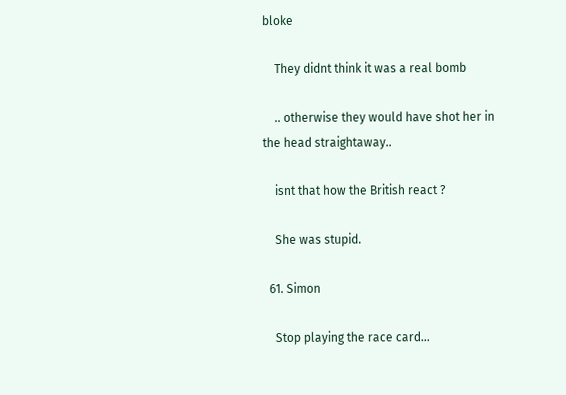bloke

    They didnt think it was a real bomb

    .. otherwise they would have shot her in the head straightaway..

    isnt that how the British react ?

    She was stupid.

  61. Simon

    Stop playing the race card...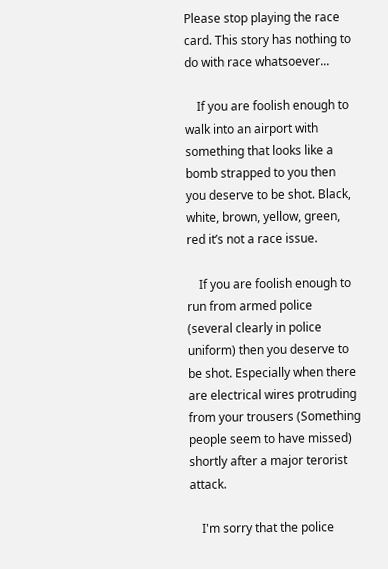Please stop playing the race card. This story has nothing to do with race whatsoever...

    If you are foolish enough to walk into an airport with something that looks like a bomb strapped to you then you deserve to be shot. Black, white, brown, yellow, green, red it’s not a race issue.

    If you are foolish enough to run from armed police (several clearly in police uniform) then you deserve to be shot. Especially when there are electrical wires protruding from your trousers (Something people seem to have missed) shortly after a major terorist attack.

    I'm sorry that the police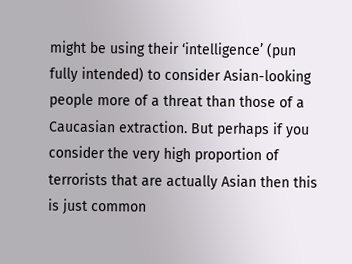might be using their ‘intelligence’ (pun fully intended) to consider Asian-looking people more of a threat than those of a Caucasian extraction. But perhaps if you consider the very high proportion of terrorists that are actually Asian then this is just common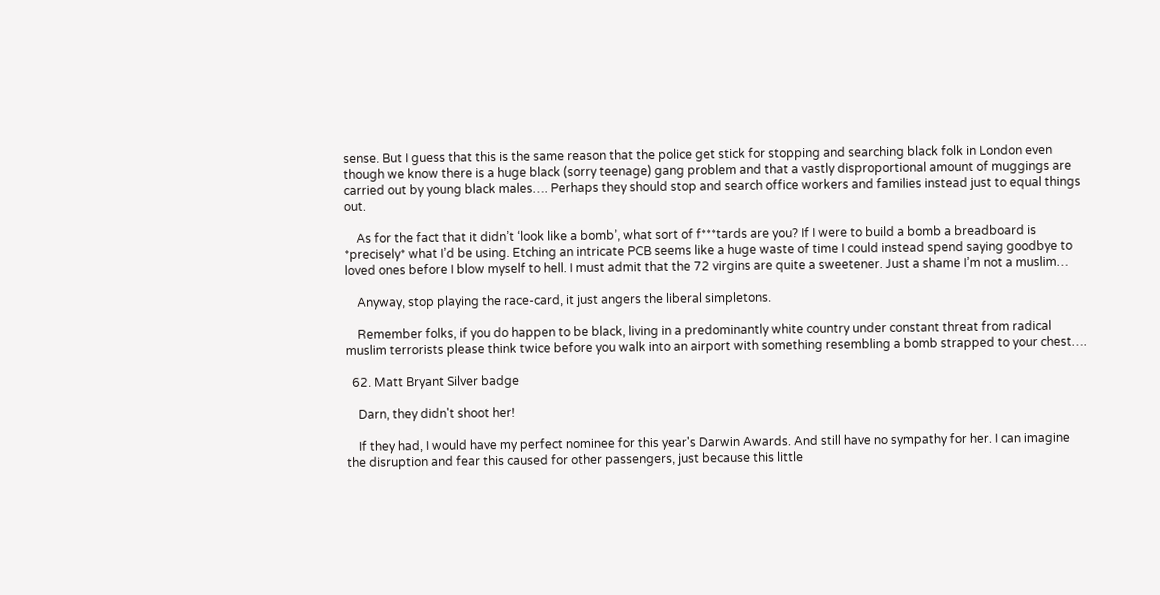sense. But I guess that this is the same reason that the police get stick for stopping and searching black folk in London even though we know there is a huge black (sorry teenage) gang problem and that a vastly disproportional amount of muggings are carried out by young black males…. Perhaps they should stop and search office workers and families instead just to equal things out.

    As for the fact that it didn’t ‘look like a bomb’, what sort of f***tards are you? If I were to build a bomb a breadboard is *precisely* what I’d be using. Etching an intricate PCB seems like a huge waste of time I could instead spend saying goodbye to loved ones before I blow myself to hell. I must admit that the 72 virgins are quite a sweetener. Just a shame I’m not a muslim…

    Anyway, stop playing the race-card, it just angers the liberal simpletons.

    Remember folks, if you do happen to be black, living in a predominantly white country under constant threat from radical muslim terrorists please think twice before you walk into an airport with something resembling a bomb strapped to your chest….

  62. Matt Bryant Silver badge

    Darn, they didn't shoot her!

    If they had, I would have my perfect nominee for this year's Darwin Awards. And still have no sympathy for her. I can imagine the disruption and fear this caused for other passengers, just because this little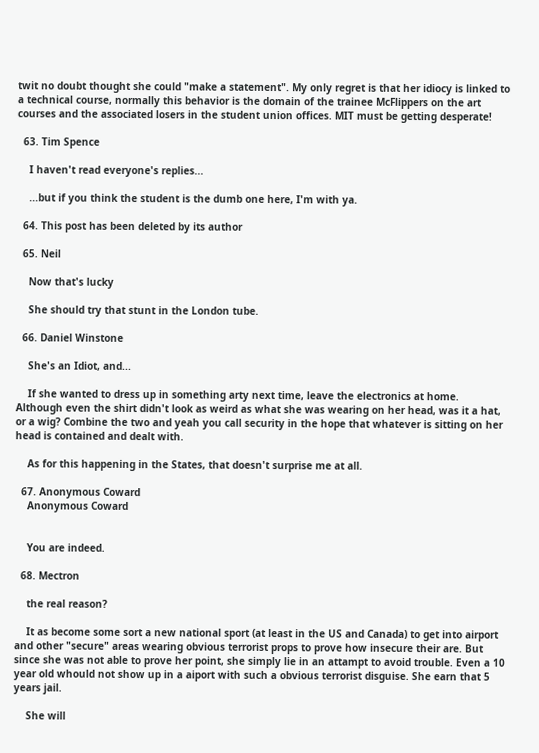twit no doubt thought she could "make a statement". My only regret is that her idiocy is linked to a technical course, normally this behavior is the domain of the trainee McFlippers on the art courses and the associated losers in the student union offices. MIT must be getting desperate!

  63. Tim Spence

    I haven't read everyone's replies...

    ...but if you think the student is the dumb one here, I'm with ya.

  64. This post has been deleted by its author

  65. Neil

    Now that's lucky

    She should try that stunt in the London tube.

  66. Daniel Winstone

    She's an Idiot, and...

    If she wanted to dress up in something arty next time, leave the electronics at home. Although even the shirt didn't look as weird as what she was wearing on her head, was it a hat, or a wig? Combine the two and yeah you call security in the hope that whatever is sitting on her head is contained and dealt with.

    As for this happening in the States, that doesn't surprise me at all.

  67. Anonymous Coward
    Anonymous Coward


    You are indeed.

  68. Mectron

    the real reason?

    It as become some sort a new national sport (at least in the US and Canada) to get into airport and other "secure" areas wearing obvious terrorist props to prove how insecure their are. But since she was not able to prove her point, she simply lie in an attampt to avoid trouble. Even a 10 year old whould not show up in a aiport with such a obvious terrorist disguise. She earn that 5 years jail.

    She will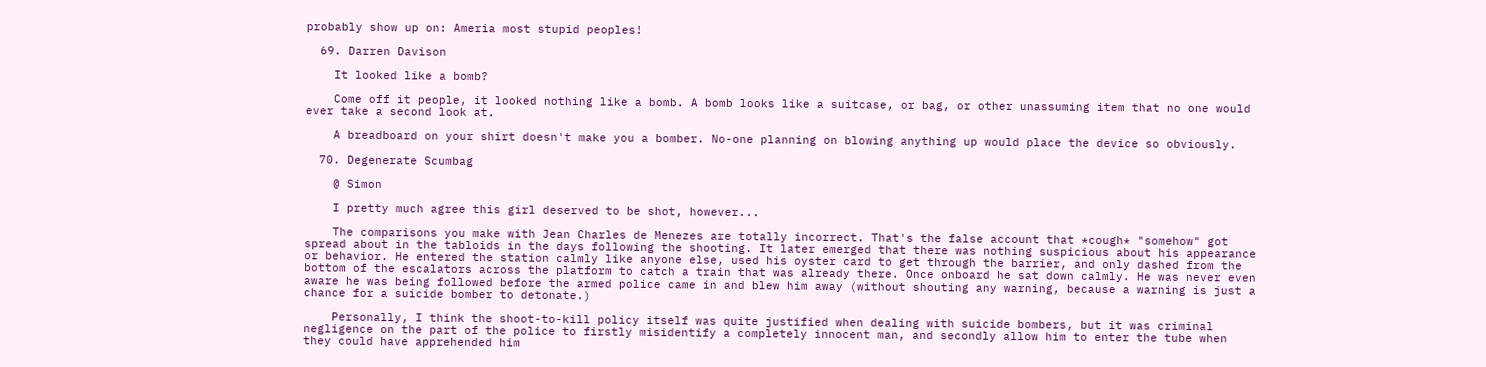probably show up on: Ameria most stupid peoples!

  69. Darren Davison

    It looked like a bomb?

    Come off it people, it looked nothing like a bomb. A bomb looks like a suitcase, or bag, or other unassuming item that no one would ever take a second look at.

    A breadboard on your shirt doesn't make you a bomber. No-one planning on blowing anything up would place the device so obviously.

  70. Degenerate Scumbag

    @ Simon

    I pretty much agree this girl deserved to be shot, however...

    The comparisons you make with Jean Charles de Menezes are totally incorrect. That's the false account that *cough* "somehow" got spread about in the tabloids in the days following the shooting. It later emerged that there was nothing suspicious about his appearance or behavior. He entered the station calmly like anyone else, used his oyster card to get through the barrier, and only dashed from the bottom of the escalators across the platform to catch a train that was already there. Once onboard he sat down calmly. He was never even aware he was being followed before the armed police came in and blew him away (without shouting any warning, because a warning is just a chance for a suicide bomber to detonate.)

    Personally, I think the shoot-to-kill policy itself was quite justified when dealing with suicide bombers, but it was criminal negligence on the part of the police to firstly misidentify a completely innocent man, and secondly allow him to enter the tube when they could have apprehended him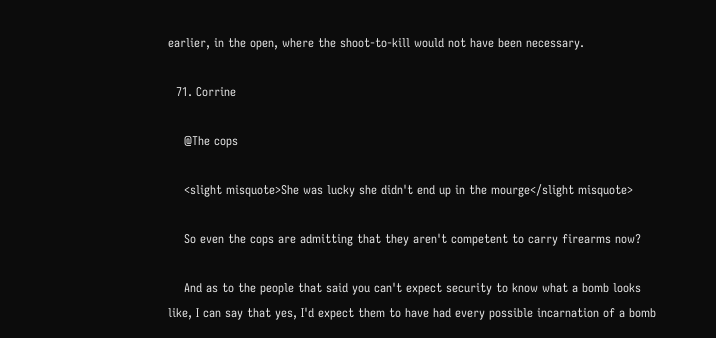earlier, in the open, where the shoot-to-kill would not have been necessary.

  71. Corrine

    @The cops

    <slight misquote>She was lucky she didn't end up in the mourge</slight misquote>

    So even the cops are admitting that they aren't competent to carry firearms now?

    And as to the people that said you can't expect security to know what a bomb looks like, I can say that yes, I'd expect them to have had every possible incarnation of a bomb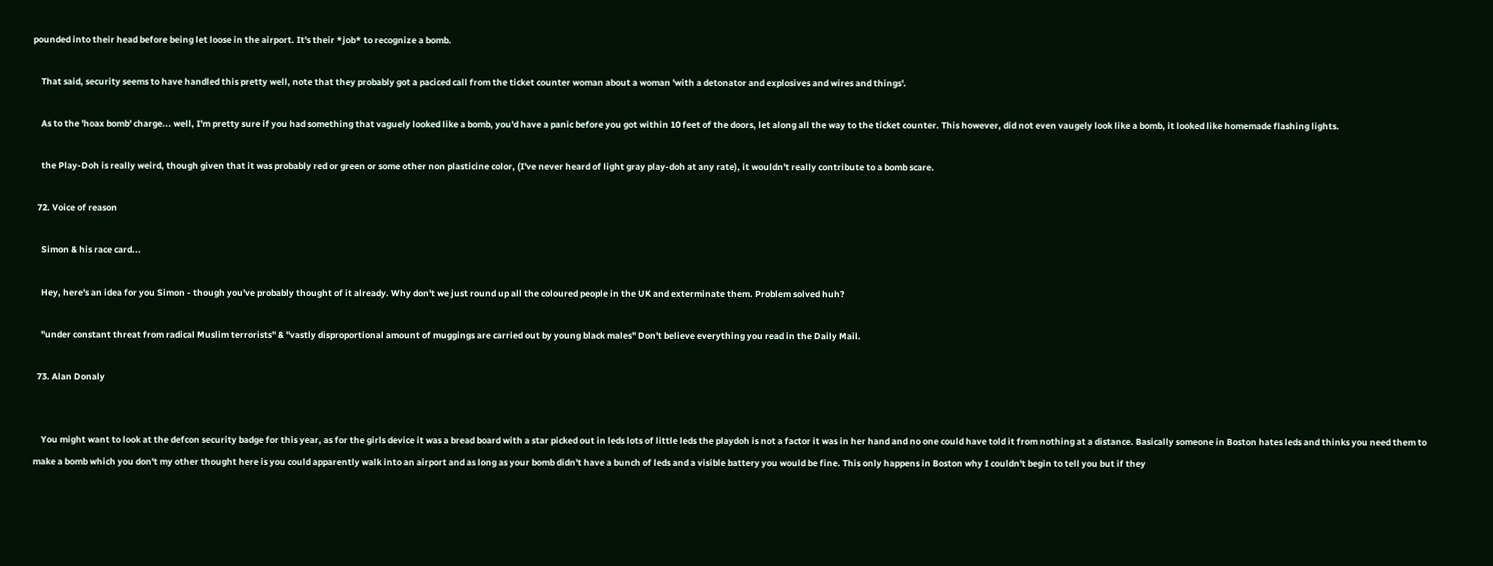pounded into their head before being let loose in the airport. It's their *job* to recognize a bomb.

    That said, security seems to have handled this pretty well, note that they probably got a paciced call from the ticket counter woman about a woman 'with a detonator and explosives and wires and things'.

    As to the 'hoax bomb' charge... well, I'm pretty sure if you had something that vaguely looked like a bomb, you'd have a panic before you got within 10 feet of the doors, let along all the way to the ticket counter. This however, did not even vaugely look like a bomb, it looked like homemade flashing lights.

    the Play-Doh is really weird, though given that it was probably red or green or some other non plasticine color, (I've never heard of light gray play-doh at any rate), it wouldn't really contribute to a bomb scare.

  72. Voice of reason

    Simon & his race card...

    Hey, here's an idea for you Simon - though you've probably thought of it already. Why don't we just round up all the coloured people in the UK and exterminate them. Problem solved huh?

    "under constant threat from radical Muslim terrorists" & "vastly disproportional amount of muggings are carried out by young black males" Don't believe everything you read in the Daily Mail.

  73. Alan Donaly


    You might want to look at the defcon security badge for this year, as for the girls device it was a bread board with a star picked out in leds lots of little leds the playdoh is not a factor it was in her hand and no one could have told it from nothing at a distance. Basically someone in Boston hates leds and thinks you need them to make a bomb which you don't my other thought here is you could apparently walk into an airport and as long as your bomb didn't have a bunch of leds and a visible battery you would be fine. This only happens in Boston why I couldn't begin to tell you but if they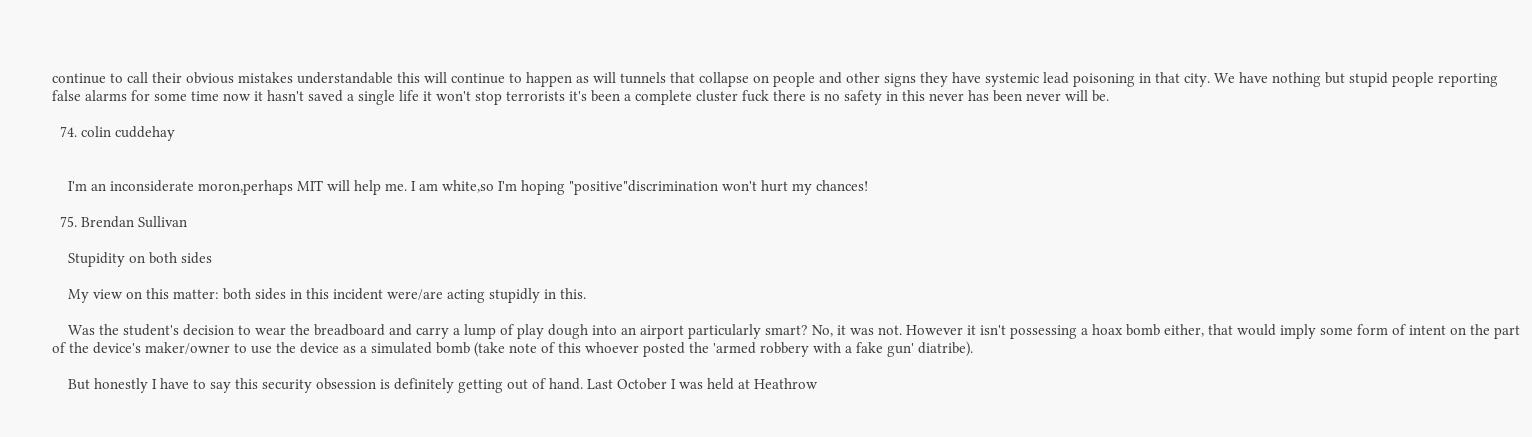continue to call their obvious mistakes understandable this will continue to happen as will tunnels that collapse on people and other signs they have systemic lead poisoning in that city. We have nothing but stupid people reporting false alarms for some time now it hasn't saved a single life it won't stop terrorists it's been a complete cluster fuck there is no safety in this never has been never will be.

  74. colin cuddehay


    I'm an inconsiderate moron,perhaps MIT will help me. I am white,so I'm hoping "positive"discrimination won't hurt my chances!

  75. Brendan Sullivan

    Stupidity on both sides

    My view on this matter: both sides in this incident were/are acting stupidly in this.

    Was the student's decision to wear the breadboard and carry a lump of play dough into an airport particularly smart? No, it was not. However it isn't possessing a hoax bomb either, that would imply some form of intent on the part of the device's maker/owner to use the device as a simulated bomb (take note of this whoever posted the 'armed robbery with a fake gun' diatribe).

    But honestly I have to say this security obsession is definitely getting out of hand. Last October I was held at Heathrow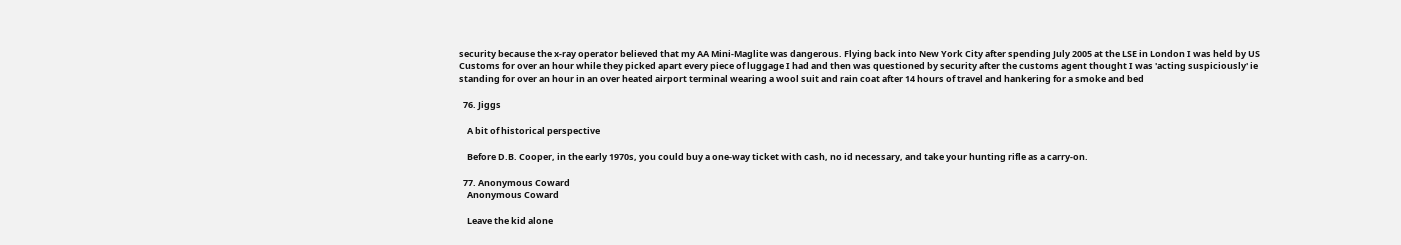security because the x-ray operator believed that my AA Mini-Maglite was dangerous. Flying back into New York City after spending July 2005 at the LSE in London I was held by US Customs for over an hour while they picked apart every piece of luggage I had and then was questioned by security after the customs agent thought I was 'acting suspiciously' ie standing for over an hour in an over heated airport terminal wearing a wool suit and rain coat after 14 hours of travel and hankering for a smoke and bed

  76. Jiggs

    A bit of historical perspective

    Before D.B. Cooper, in the early 1970s, you could buy a one-way ticket with cash, no id necessary, and take your hunting rifle as a carry-on.

  77. Anonymous Coward
    Anonymous Coward

    Leave the kid alone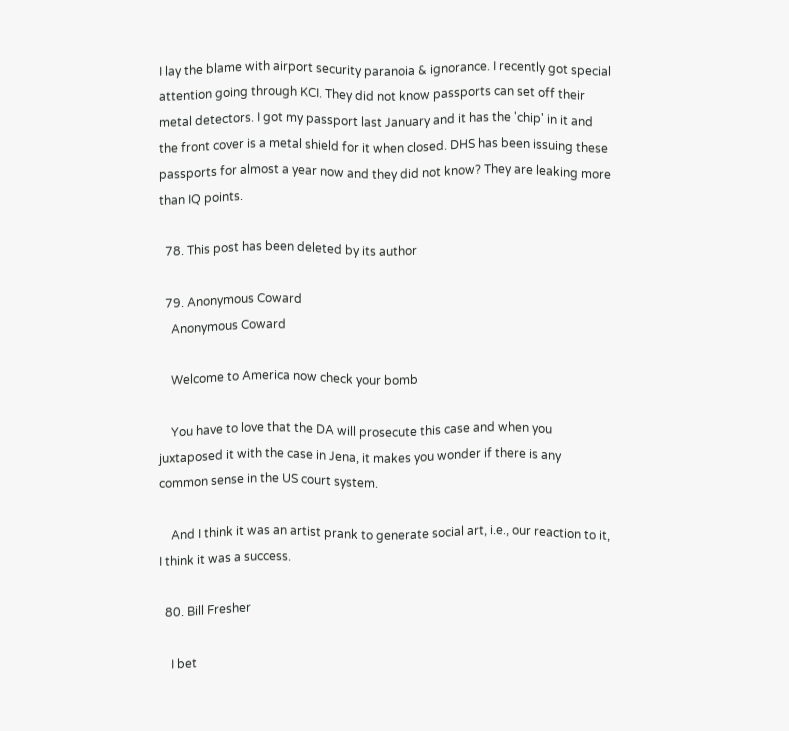I lay the blame with airport security paranoia & ignorance. I recently got special attention going through KCI. They did not know passports can set off their metal detectors. I got my passport last January and it has the 'chip' in it and the front cover is a metal shield for it when closed. DHS has been issuing these passports for almost a year now and they did not know? They are leaking more than IQ points.

  78. This post has been deleted by its author

  79. Anonymous Coward
    Anonymous Coward

    Welcome to America now check your bomb

    You have to love that the DA will prosecute this case and when you juxtaposed it with the case in Jena, it makes you wonder if there is any common sense in the US court system.

    And I think it was an artist prank to generate social art, i.e., our reaction to it, I think it was a success.

  80. Bill Fresher

    I bet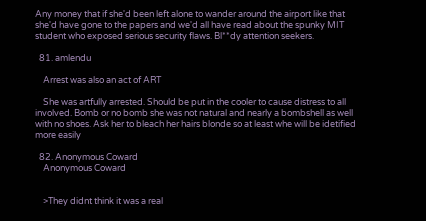Any money that if she'd been left alone to wander around the airport like that she'd have gone to the papers and we'd all have read about the spunky MIT student who exposed serious security flaws. Bl**dy attention seekers.

  81. amlendu

    Arrest was also an act of ART

    She was artfully arrested. Should be put in the cooler to cause distress to all involved. Bomb or no bomb she was not natural and nearly a bombshell as well with no shoes. Ask her to bleach her hairs blonde so at least whe will be idetified more easily

  82. Anonymous Coward
    Anonymous Coward


    >They didnt think it was a real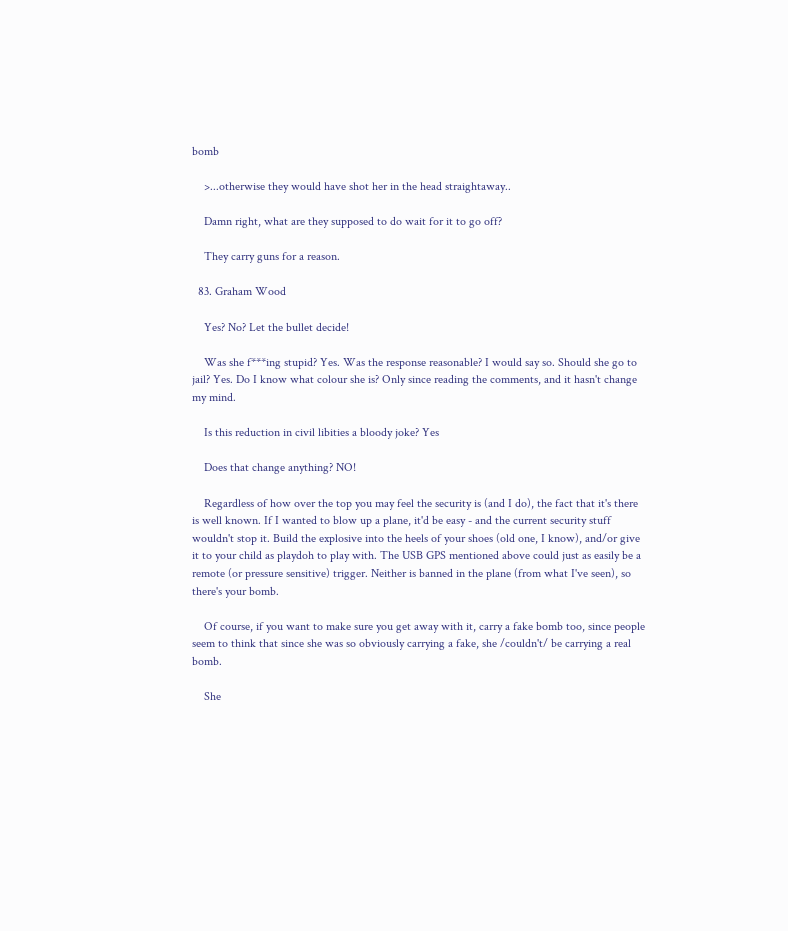bomb

    >...otherwise they would have shot her in the head straightaway..

    Damn right, what are they supposed to do wait for it to go off?

    They carry guns for a reason.

  83. Graham Wood

    Yes? No? Let the bullet decide!

    Was she f***ing stupid? Yes. Was the response reasonable? I would say so. Should she go to jail? Yes. Do I know what colour she is? Only since reading the comments, and it hasn't change my mind.

    Is this reduction in civil libities a bloody joke? Yes

    Does that change anything? NO!

    Regardless of how over the top you may feel the security is (and I do), the fact that it's there is well known. If I wanted to blow up a plane, it'd be easy - and the current security stuff wouldn't stop it. Build the explosive into the heels of your shoes (old one, I know), and/or give it to your child as playdoh to play with. The USB GPS mentioned above could just as easily be a remote (or pressure sensitive) trigger. Neither is banned in the plane (from what I've seen), so there's your bomb.

    Of course, if you want to make sure you get away with it, carry a fake bomb too, since people seem to think that since she was so obviously carrying a fake, she /couldn't/ be carrying a real bomb.

    She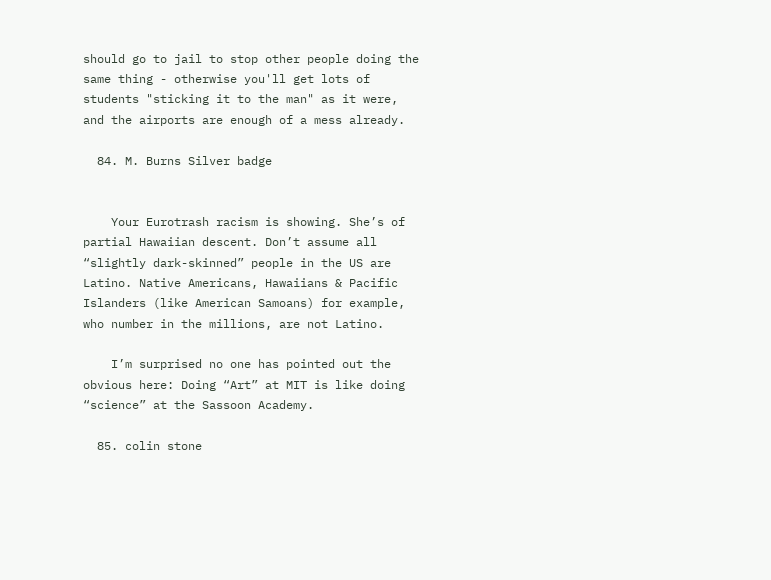should go to jail to stop other people doing the same thing - otherwise you'll get lots of students "sticking it to the man" as it were, and the airports are enough of a mess already.

  84. M. Burns Silver badge


    Your Eurotrash racism is showing. She’s of partial Hawaiian descent. Don’t assume all “slightly dark-skinned” people in the US are Latino. Native Americans, Hawaiians & Pacific Islanders (like American Samoans) for example, who number in the millions, are not Latino.

    I’m surprised no one has pointed out the obvious here: Doing “Art” at MIT is like doing “science” at the Sassoon Academy.

  85. colin stone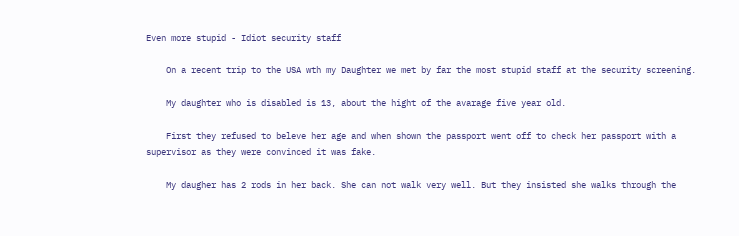Even more stupid - Idiot security staff

    On a recent trip to the USA wth my Daughter we met by far the most stupid staff at the security screening.

    My daughter who is disabled is 13, about the hight of the avarage five year old.

    First they refused to beleve her age and when shown the passport went off to check her passport with a supervisor as they were convinced it was fake.

    My daugher has 2 rods in her back. She can not walk very well. But they insisted she walks through the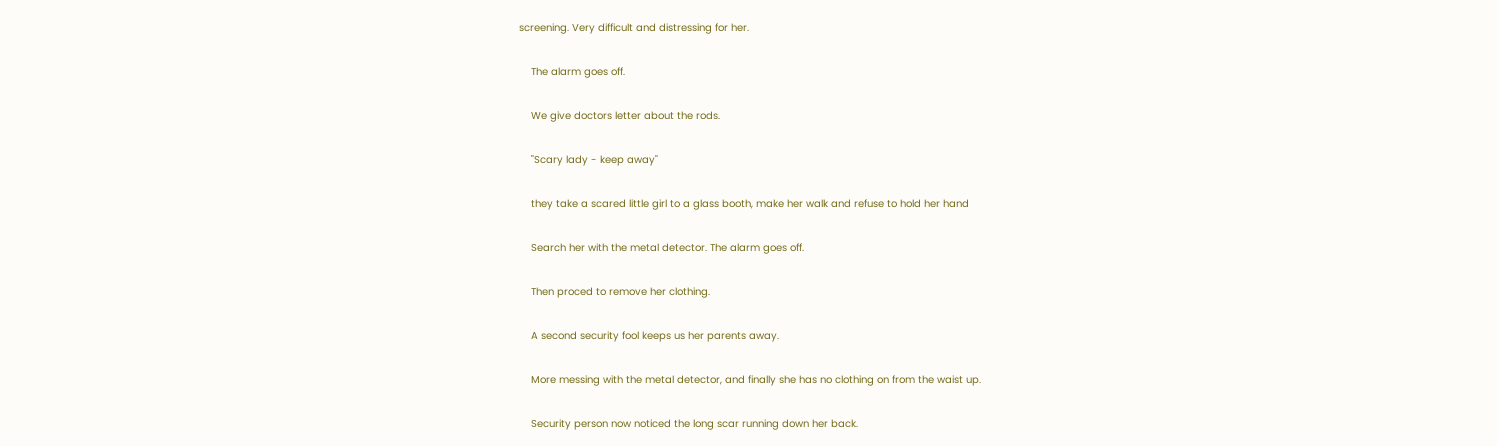screening. Very difficult and distressing for her.

    The alarm goes off.

    We give doctors letter about the rods.

    "Scary lady - keep away"

    they take a scared little girl to a glass booth, make her walk and refuse to hold her hand

    Search her with the metal detector. The alarm goes off.

    Then proced to remove her clothing.

    A second security fool keeps us her parents away.

    More messing with the metal detector, and finally she has no clothing on from the waist up.

    Security person now noticed the long scar running down her back.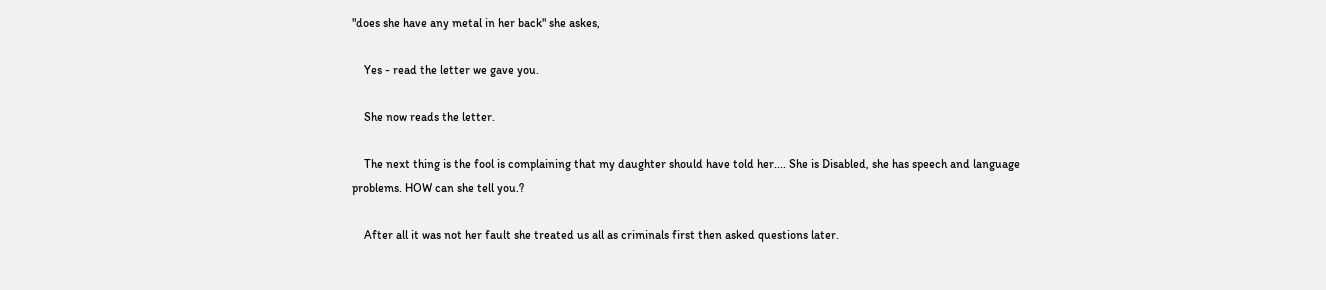"does she have any metal in her back" she askes,

    Yes - read the letter we gave you.

    She now reads the letter.

    The next thing is the fool is complaining that my daughter should have told her.... She is Disabled, she has speech and language problems. HOW can she tell you.?

    After all it was not her fault she treated us all as criminals first then asked questions later.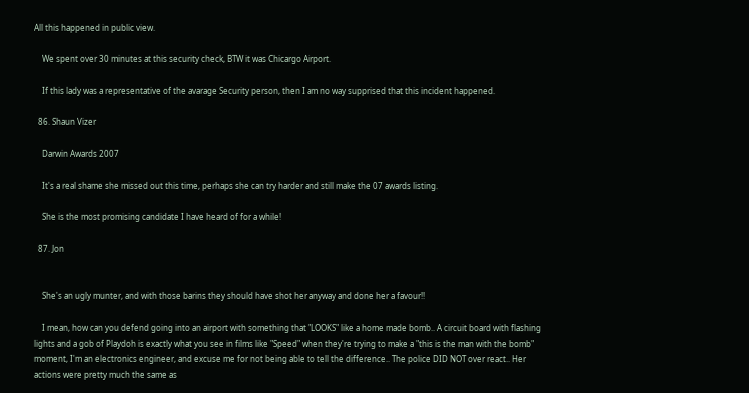All this happened in public view.

    We spent over 30 minutes at this security check, BTW it was Chicargo Airport.

    If this lady was a representative of the avarage Security person, then I am no way supprised that this incident happened.

  86. Shaun Vizer

    Darwin Awards 2007

    It's a real shame she missed out this time, perhaps she can try harder and still make the 07 awards listing.

    She is the most promising candidate I have heard of for a while!

  87. Jon


    She's an ugly munter, and with those barins they should have shot her anyway and done her a favour!!

    I mean, how can you defend going into an airport with something that "LOOKS" like a home made bomb.. A circuit board with flashing lights and a gob of Playdoh is exactly what you see in films like "Speed" when they're trying to make a "this is the man with the bomb" moment, I'm an electronics engineer, and excuse me for not being able to tell the difference.. The police DID NOT over react.. Her actions were pretty much the same as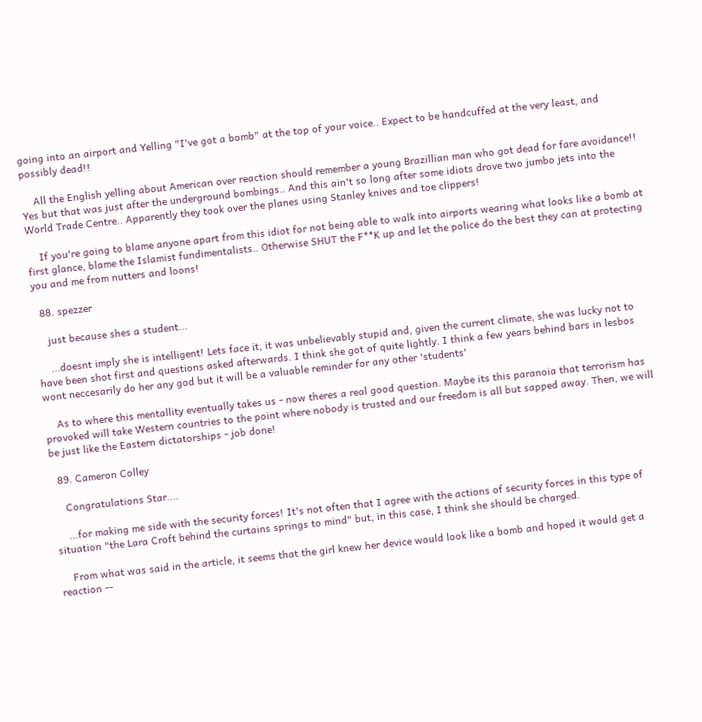going into an airport and Yelling "I've got a bomb" at the top of your voice.. Expect to be handcuffed at the very least, and possibly dead!!

    All the English yelling about American over reaction should remember a young Brazillian man who got dead for fare avoidance!! Yes but that was just after the underground bombings.. And this ain't so long after some idiots drove two jumbo jets into the World Trade Centre.. Apparently they took over the planes using Stanley knives and toe clippers!

    If you're going to blame anyone apart from this idiot for not being able to walk into airports wearing what looks like a bomb at first glance, blame the Islamist fundimentalists.. Otherwise SHUT the F**K up and let the police do the best they can at protecting you and me from nutters and loons!

  88. spezzer

    just because shes a student...

    ...doesnt imply she is intelligent! Lets face it, it was unbelievably stupid and, given the current climate, she was lucky not to have been shot first and questions asked afterwards. I think she got of quite lightly. I think a few years behind bars in lesbos wont neccesarily do her any god but it will be a valuable reminder for any other 'students'

    As to where this mentallity eventually takes us - now theres a real good question. Maybe its this paranoia that terrorism has provoked will take Western countries to the point where nobody is trusted and our freedom is all but sapped away. Then, we will be just like the Eastern dictatorships - job done!

  89. Cameron Colley

    Congratulations Star....

    ...for making me side with the security forces! It's not often that I agree with the actions of security forces in this type of situation "the Lara Croft behind the curtains springs to mind" but, in this case, I think she should be charged.

    From what was said in the article, it seems that the girl knew her device would look like a bomb and hoped it would get a reaction --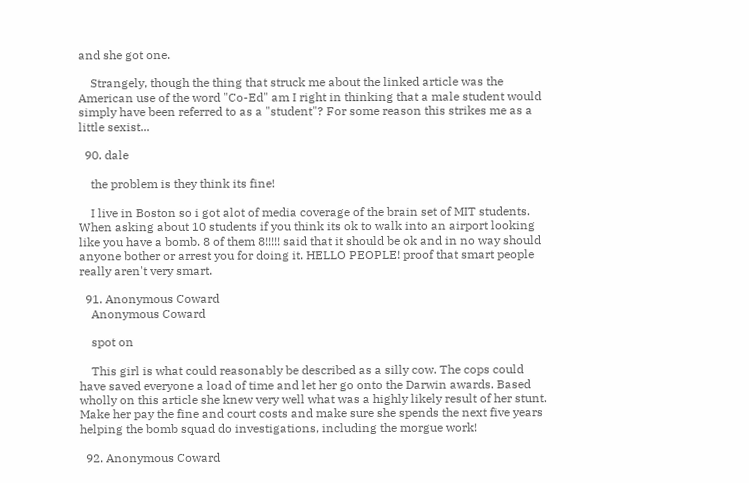and she got one.

    Strangely, though the thing that struck me about the linked article was the American use of the word "Co-Ed" am I right in thinking that a male student would simply have been referred to as a "student"? For some reason this strikes me as a little sexist...

  90. dale

    the problem is they think its fine!

    I live in Boston so i got alot of media coverage of the brain set of MIT students. When asking about 10 students if you think its ok to walk into an airport looking like you have a bomb. 8 of them 8!!!!! said that it should be ok and in no way should anyone bother or arrest you for doing it. HELLO PEOPLE! proof that smart people really aren't very smart.

  91. Anonymous Coward
    Anonymous Coward

    spot on

    This girl is what could reasonably be described as a silly cow. The cops could have saved everyone a load of time and let her go onto the Darwin awards. Based wholly on this article she knew very well what was a highly likely result of her stunt. Make her pay the fine and court costs and make sure she spends the next five years helping the bomb squad do investigations, including the morgue work!

  92. Anonymous Coward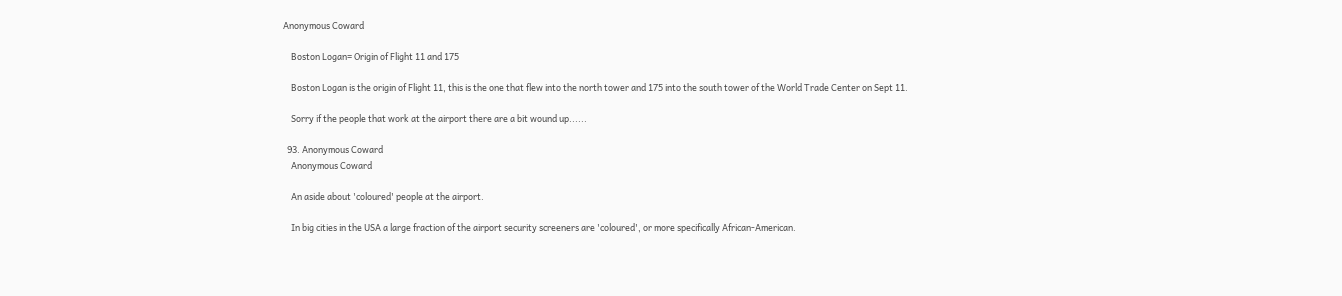Anonymous Coward

    Boston Logan= Origin of Flight 11 and 175

    Boston Logan is the origin of Flight 11, this is the one that flew into the north tower and 175 into the south tower of the World Trade Center on Sept 11.

    Sorry if the people that work at the airport there are a bit wound up......

  93. Anonymous Coward
    Anonymous Coward

    An aside about 'coloured' people at the airport.

    In big cities in the USA a large fraction of the airport security screeners are 'coloured', or more specifically African-American.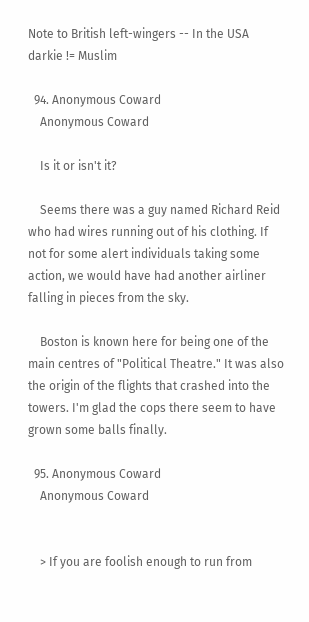Note to British left-wingers -- In the USA darkie != Muslim

  94. Anonymous Coward
    Anonymous Coward

    Is it or isn't it?

    Seems there was a guy named Richard Reid who had wires running out of his clothing. If not for some alert individuals taking some action, we would have had another airliner falling in pieces from the sky.

    Boston is known here for being one of the main centres of "Political Theatre." It was also the origin of the flights that crashed into the towers. I'm glad the cops there seem to have grown some balls finally.

  95. Anonymous Coward
    Anonymous Coward


    > If you are foolish enough to run from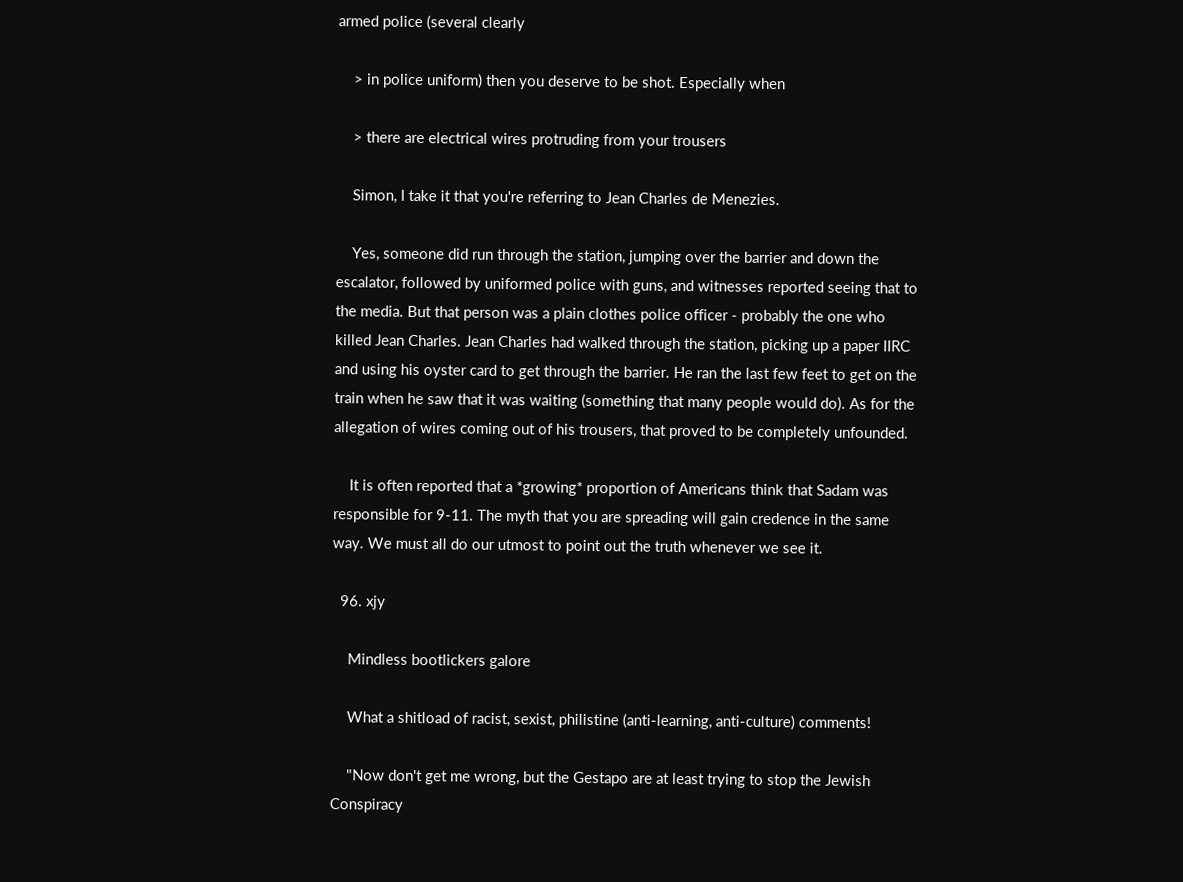armed police (several clearly

    > in police uniform) then you deserve to be shot. Especially when

    > there are electrical wires protruding from your trousers

    Simon, I take it that you're referring to Jean Charles de Menezies.

    Yes, someone did run through the station, jumping over the barrier and down the escalator, followed by uniformed police with guns, and witnesses reported seeing that to the media. But that person was a plain clothes police officer - probably the one who killed Jean Charles. Jean Charles had walked through the station, picking up a paper IIRC and using his oyster card to get through the barrier. He ran the last few feet to get on the train when he saw that it was waiting (something that many people would do). As for the allegation of wires coming out of his trousers, that proved to be completely unfounded.

    It is often reported that a *growing* proportion of Americans think that Sadam was responsible for 9-11. The myth that you are spreading will gain credence in the same way. We must all do our utmost to point out the truth whenever we see it.

  96. xjy

    Mindless bootlickers galore

    What a shitload of racist, sexist, philistine (anti-learning, anti-culture) comments!

    "Now don't get me wrong, but the Gestapo are at least trying to stop the Jewish Conspiracy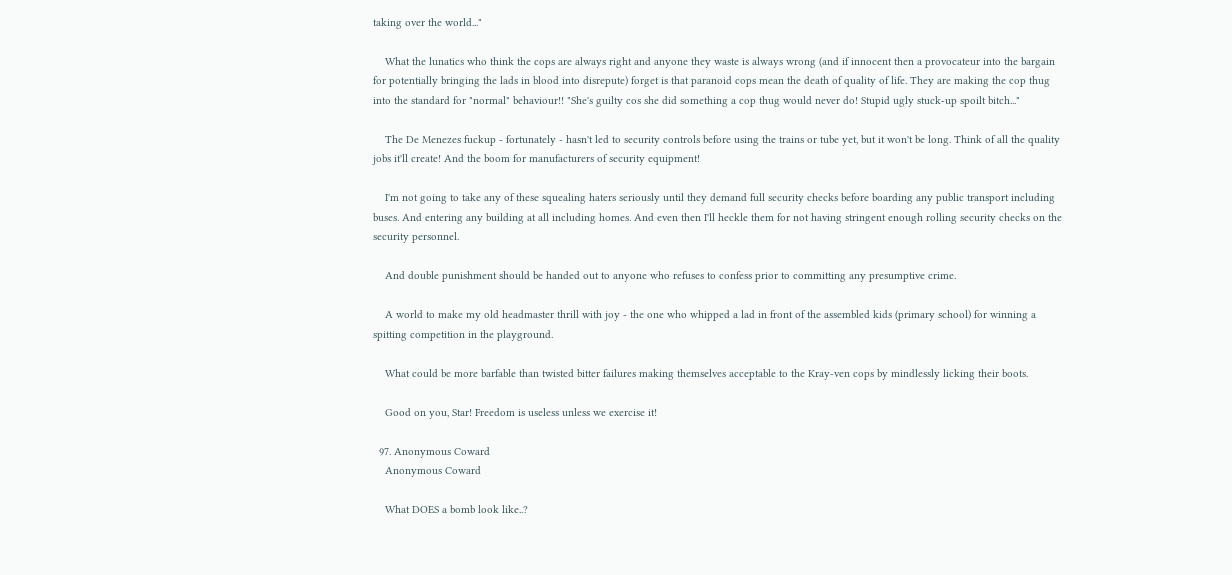taking over the world..."

    What the lunatics who think the cops are always right and anyone they waste is always wrong (and if innocent then a provocateur into the bargain for potentially bringing the lads in blood into disrepute) forget is that paranoid cops mean the death of quality of life. They are making the cop thug into the standard for "normal" behaviour!! "She's guilty cos she did something a cop thug would never do! Stupid ugly stuck-up spoilt bitch..."

    The De Menezes fuckup - fortunately - hasn't led to security controls before using the trains or tube yet, but it won't be long. Think of all the quality jobs it'll create! And the boom for manufacturers of security equipment!

    I'm not going to take any of these squealing haters seriously until they demand full security checks before boarding any public transport including buses. And entering any building at all including homes. And even then I'll heckle them for not having stringent enough rolling security checks on the security personnel.

    And double punishment should be handed out to anyone who refuses to confess prior to committing any presumptive crime.

    A world to make my old headmaster thrill with joy - the one who whipped a lad in front of the assembled kids (primary school) for winning a spitting competition in the playground.

    What could be more barfable than twisted bitter failures making themselves acceptable to the Kray-ven cops by mindlessly licking their boots.

    Good on you, Star! Freedom is useless unless we exercise it!

  97. Anonymous Coward
    Anonymous Coward

    What DOES a bomb look like..?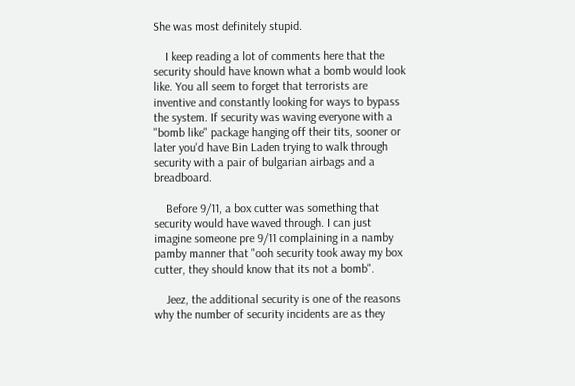She was most definitely stupid.

    I keep reading a lot of comments here that the security should have known what a bomb would look like. You all seem to forget that terrorists are inventive and constantly looking for ways to bypass the system. If security was waving everyone with a "bomb like" package hanging off their tits, sooner or later you'd have Bin Laden trying to walk through security with a pair of bulgarian airbags and a breadboard.

    Before 9/11, a box cutter was something that security would have waved through. I can just imagine someone pre 9/11 complaining in a namby pamby manner that "ooh security took away my box cutter, they should know that its not a bomb".

    Jeez, the additional security is one of the reasons why the number of security incidents are as they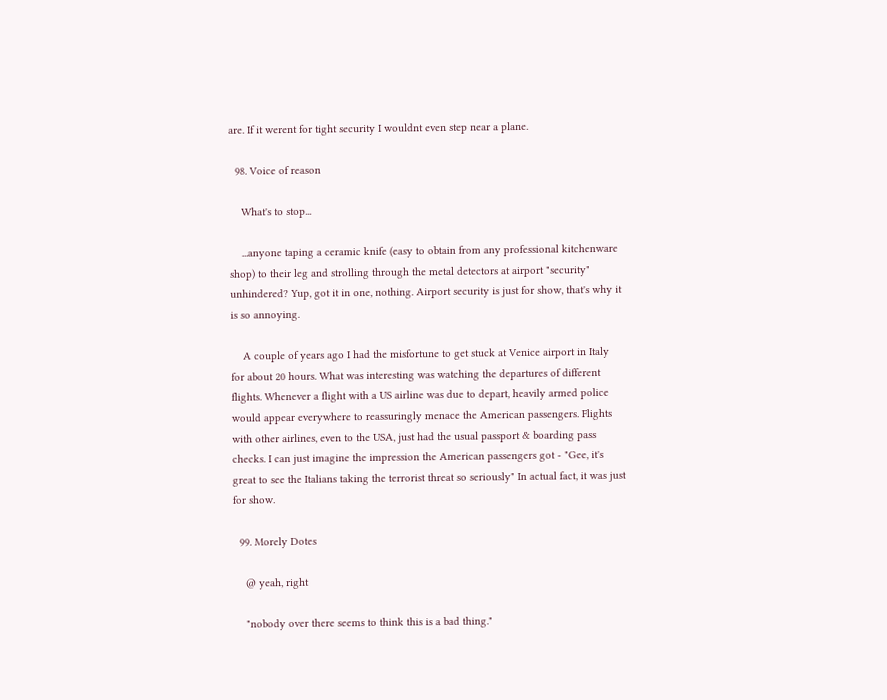are. If it werent for tight security I wouldnt even step near a plane.

  98. Voice of reason

    What's to stop...

    ...anyone taping a ceramic knife (easy to obtain from any professional kitchenware shop) to their leg and strolling through the metal detectors at airport "security" unhindered? Yup, got it in one, nothing. Airport security is just for show, that's why it is so annoying.

    A couple of years ago I had the misfortune to get stuck at Venice airport in Italy for about 20 hours. What was interesting was watching the departures of different flights. Whenever a flight with a US airline was due to depart, heavily armed police would appear everywhere to reassuringly menace the American passengers. Flights with other airlines, even to the USA, just had the usual passport & boarding pass checks. I can just imagine the impression the American passengers got - "Gee, it's great to see the Italians taking the terrorist threat so seriously" In actual fact, it was just for show.

  99. Morely Dotes

    @ yeah, right

    "nobody over there seems to think this is a bad thing."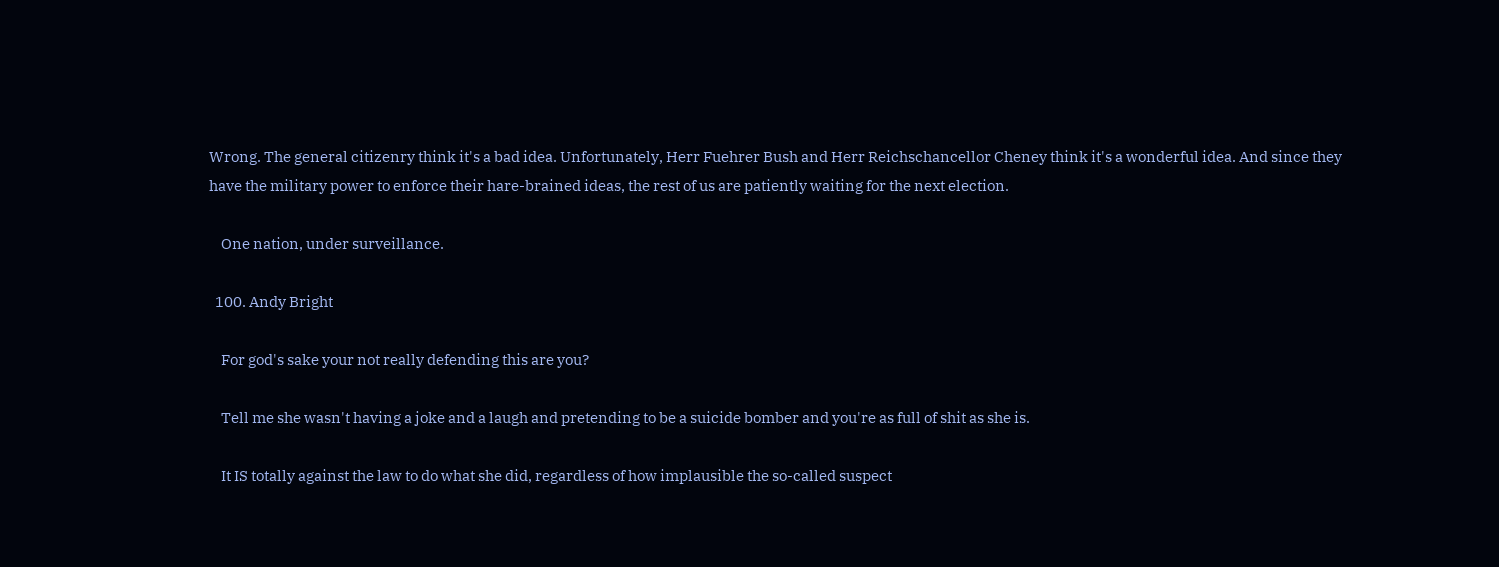Wrong. The general citizenry think it's a bad idea. Unfortunately, Herr Fuehrer Bush and Herr Reichschancellor Cheney think it's a wonderful idea. And since they have the military power to enforce their hare-brained ideas, the rest of us are patiently waiting for the next election.

    One nation, under surveillance.

  100. Andy Bright

    For god's sake your not really defending this are you?

    Tell me she wasn't having a joke and a laugh and pretending to be a suicide bomber and you're as full of shit as she is.

    It IS totally against the law to do what she did, regardless of how implausible the so-called suspect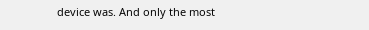device was. And only the most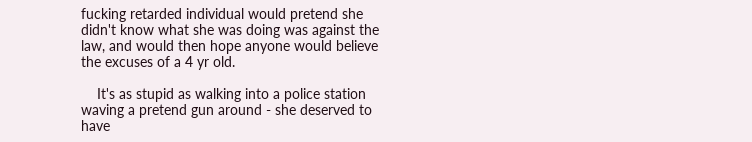fucking retarded individual would pretend she didn't know what she was doing was against the law, and would then hope anyone would believe the excuses of a 4 yr old.

    It's as stupid as walking into a police station waving a pretend gun around - she deserved to have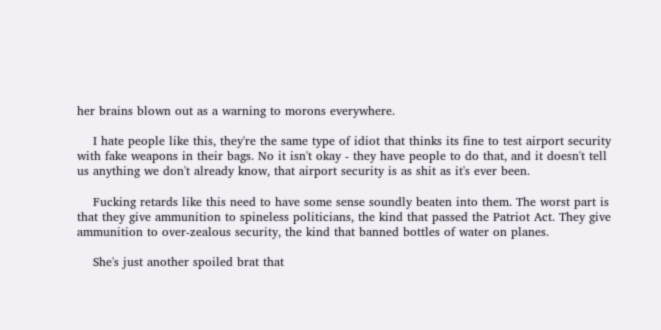her brains blown out as a warning to morons everywhere.

    I hate people like this, they're the same type of idiot that thinks its fine to test airport security with fake weapons in their bags. No it isn't okay - they have people to do that, and it doesn't tell us anything we don't already know, that airport security is as shit as it's ever been.

    Fucking retards like this need to have some sense soundly beaten into them. The worst part is that they give ammunition to spineless politicians, the kind that passed the Patriot Act. They give ammunition to over-zealous security, the kind that banned bottles of water on planes.

    She's just another spoiled brat that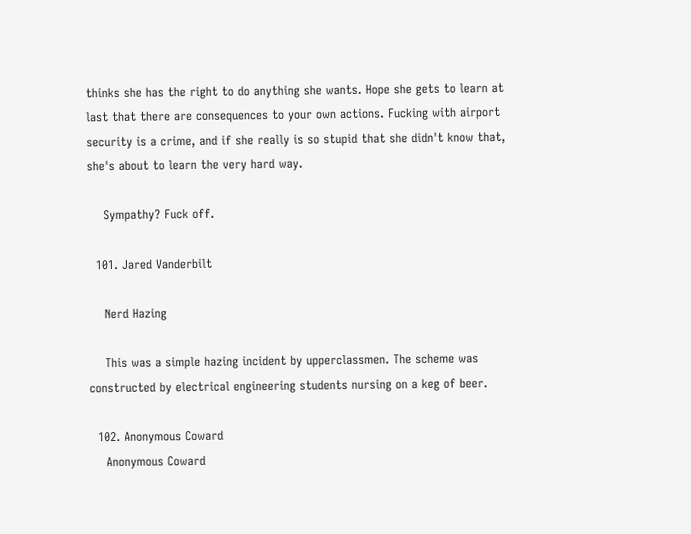thinks she has the right to do anything she wants. Hope she gets to learn at last that there are consequences to your own actions. Fucking with airport security is a crime, and if she really is so stupid that she didn't know that, she's about to learn the very hard way.

    Sympathy? Fuck off.

  101. Jared Vanderbilt

    Nerd Hazing

    This was a simple hazing incident by upperclassmen. The scheme was constructed by electrical engineering students nursing on a keg of beer.

  102. Anonymous Coward
    Anonymous Coward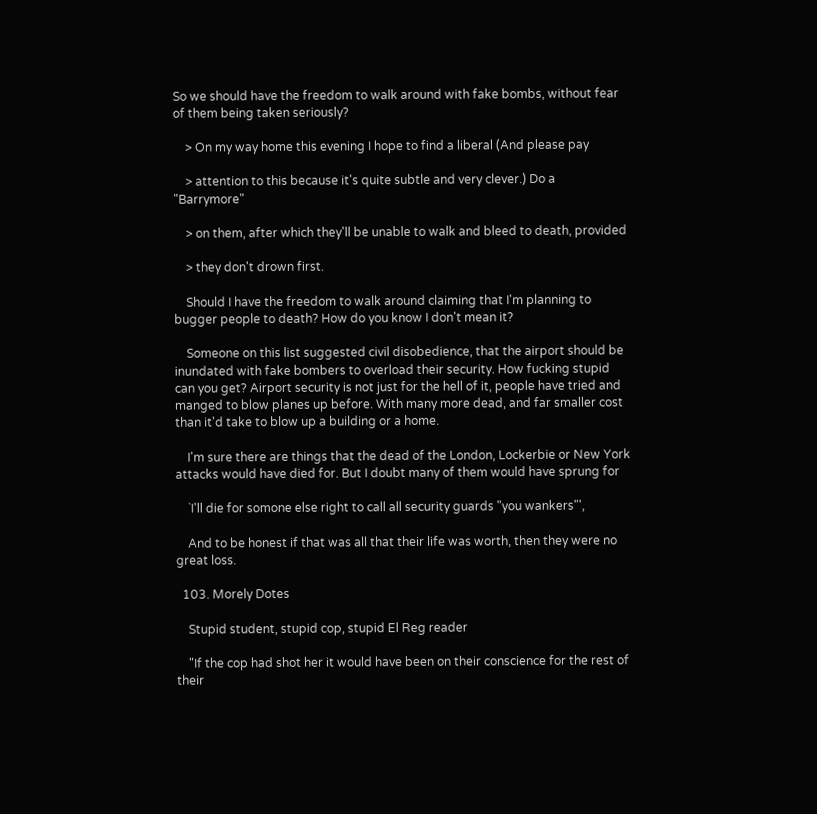So we should have the freedom to walk around with fake bombs, without fear of them being taken seriously?

    > On my way home this evening I hope to find a liberal (And please pay

    > attention to this because it's quite subtle and very clever.) Do a "Barrymore"

    > on them, after which they'll be unable to walk and bleed to death, provided

    > they don't drown first.

    Should I have the freedom to walk around claiming that I'm planning to bugger people to death? How do you know I don't mean it?

    Someone on this list suggested civil disobedience, that the airport should be inundated with fake bombers to overload their security. How fucking stupid can you get? Airport security is not just for the hell of it, people have tried and manged to blow planes up before. With many more dead, and far smaller cost than it'd take to blow up a building or a home.

    I'm sure there are things that the dead of the London, Lockerbie or New York attacks would have died for. But I doubt many of them would have sprung for

    `I'll die for somone else right to call all security guards "you wankers"',

    And to be honest if that was all that their life was worth, then they were no great loss.

  103. Morely Dotes

    Stupid student, stupid cop, stupid El Reg reader

    "If the cop had shot her it would have been on their conscience for the rest of their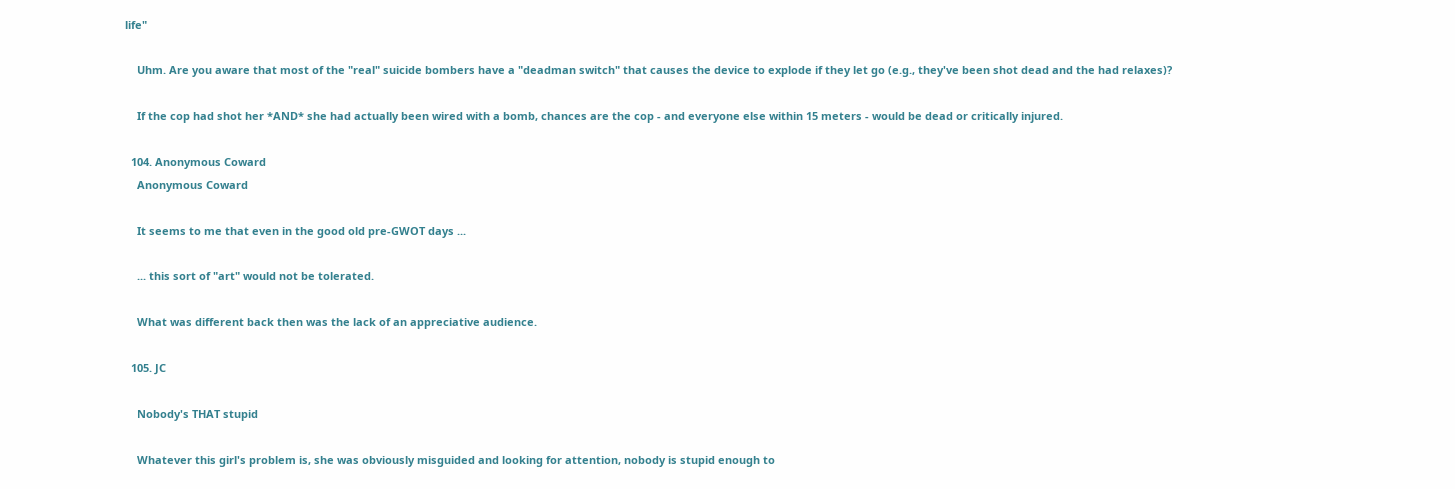life"

    Uhm. Are you aware that most of the "real" suicide bombers have a "deadman switch" that causes the device to explode if they let go (e.g., they've been shot dead and the had relaxes)?

    If the cop had shot her *AND* she had actually been wired with a bomb, chances are the cop - and everyone else within 15 meters - would be dead or critically injured.

  104. Anonymous Coward
    Anonymous Coward

    It seems to me that even in the good old pre-GWOT days ...

    ... this sort of "art" would not be tolerated.

    What was different back then was the lack of an appreciative audience.

  105. JC

    Nobody's THAT stupid

    Whatever this girl's problem is, she was obviously misguided and looking for attention, nobody is stupid enough to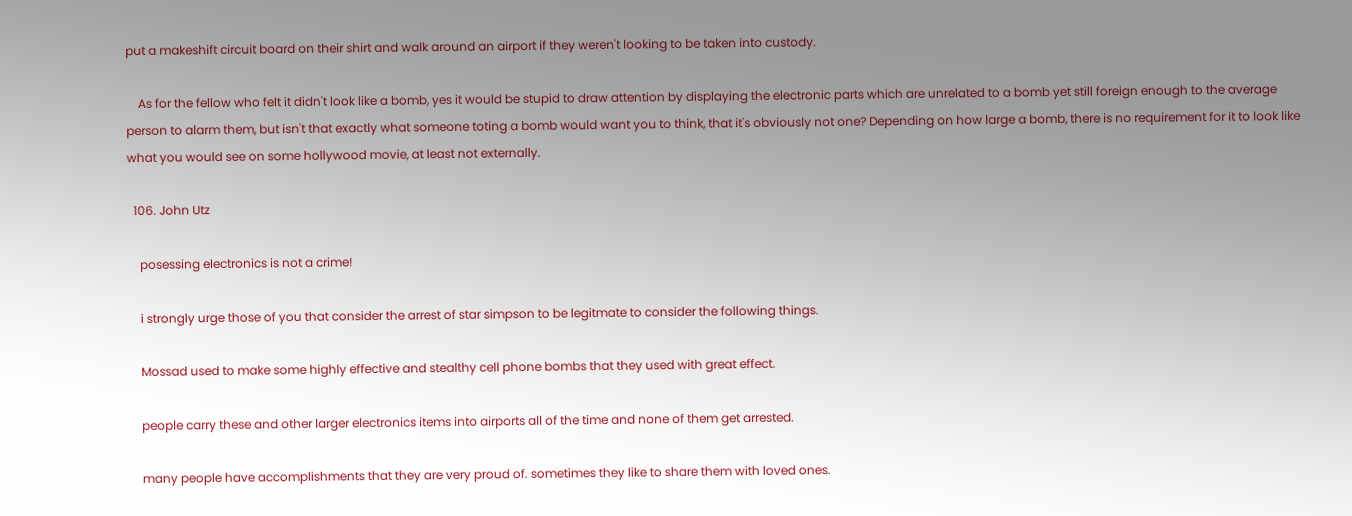put a makeshift circuit board on their shirt and walk around an airport if they weren't looking to be taken into custody.

    As for the fellow who felt it didn't look like a bomb, yes it would be stupid to draw attention by displaying the electronic parts which are unrelated to a bomb yet still foreign enough to the average person to alarm them, but isn't that exactly what someone toting a bomb would want you to think, that it's obviously not one? Depending on how large a bomb, there is no requirement for it to look like what you would see on some hollywood movie, at least not externally.

  106. John Utz

    posessing electronics is not a crime!

    i strongly urge those of you that consider the arrest of star simpson to be legitmate to consider the following things.

    Mossad used to make some highly effective and stealthy cell phone bombs that they used with great effect.

    people carry these and other larger electronics items into airports all of the time and none of them get arrested.

    many people have accomplishments that they are very proud of. sometimes they like to share them with loved ones.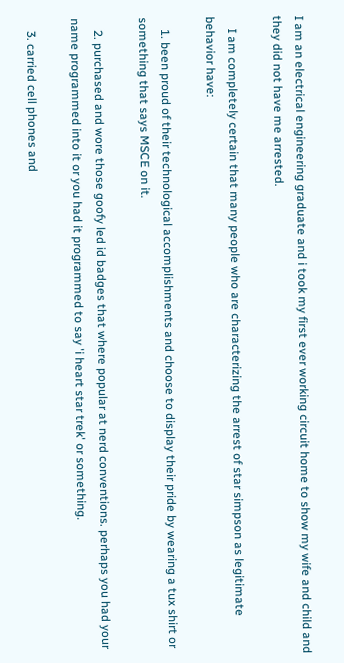I am an electrical engineering graduate and i took my first ever working circuit home to show my wife and child and they did not have me arrested.

    I am completely certain that many people who are characterizing the arrest of star simpson as legitimate behavior have:

    1. been proud of their technological accomplishments and choose to display their pride by wearing a tux shirt or something that says MSCE on it.

    2. purchased and wore those goofy led id badges that where popular at nerd conventions. perhaps you had your name programmed into it or you had it programmed to say 'i heart star trek' or something.

    3. carried cell phones and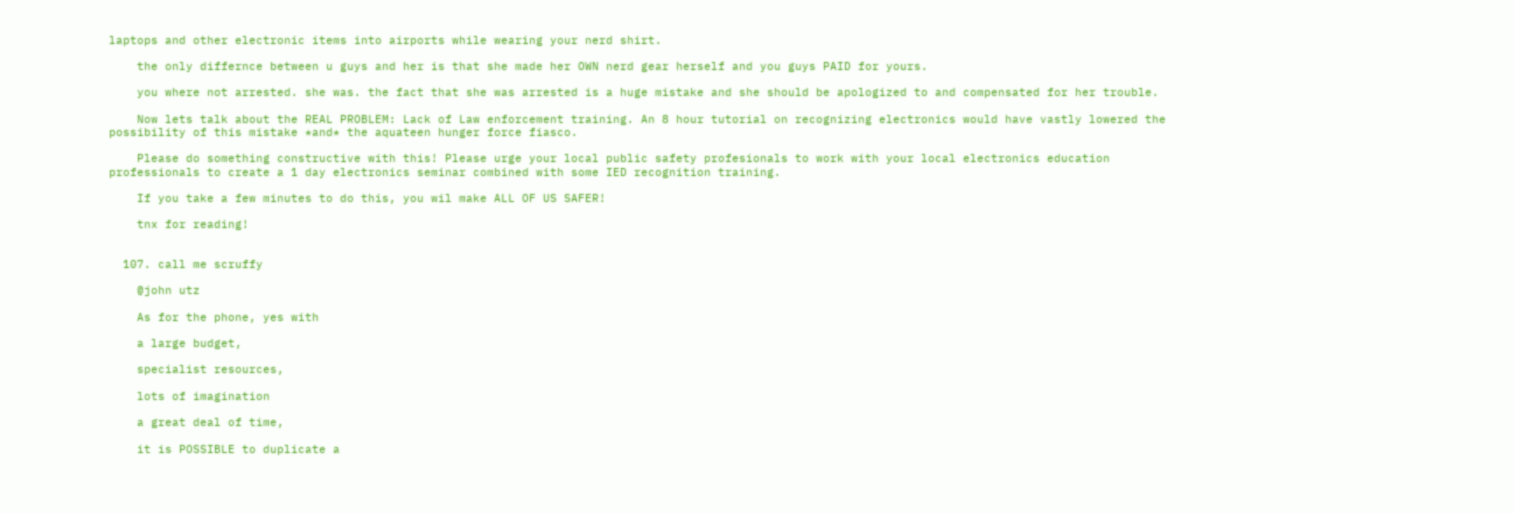laptops and other electronic items into airports while wearing your nerd shirt.

    the only differnce between u guys and her is that she made her OWN nerd gear herself and you guys PAID for yours.

    you where not arrested. she was. the fact that she was arrested is a huge mistake and she should be apologized to and compensated for her trouble.

    Now lets talk about the REAL PROBLEM: Lack of Law enforcement training. An 8 hour tutorial on recognizing electronics would have vastly lowered the possibility of this mistake *and* the aquateen hunger force fiasco.

    Please do something constructive with this! Please urge your local public safety profesionals to work with your local electronics education professionals to create a 1 day electronics seminar combined with some IED recognition training.

    If you take a few minutes to do this, you wil make ALL OF US SAFER!

    tnx for reading!


  107. call me scruffy

    @john utz

    As for the phone, yes with

    a large budget,

    specialist resources,

    lots of imagination

    a great deal of time,

    it is POSSIBLE to duplicate a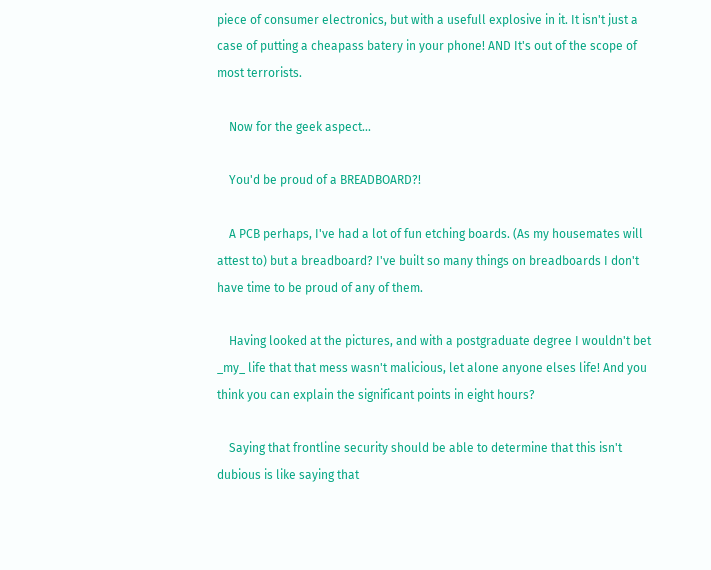piece of consumer electronics, but with a usefull explosive in it. It isn't just a case of putting a cheapass batery in your phone! AND It's out of the scope of most terrorists.

    Now for the geek aspect...

    You'd be proud of a BREADBOARD?!

    A PCB perhaps, I've had a lot of fun etching boards. (As my housemates will attest to) but a breadboard? I've built so many things on breadboards I don't have time to be proud of any of them.

    Having looked at the pictures, and with a postgraduate degree I wouldn't bet _my_ life that that mess wasn't malicious, let alone anyone elses life! And you think you can explain the significant points in eight hours?

    Saying that frontline security should be able to determine that this isn't dubious is like saying that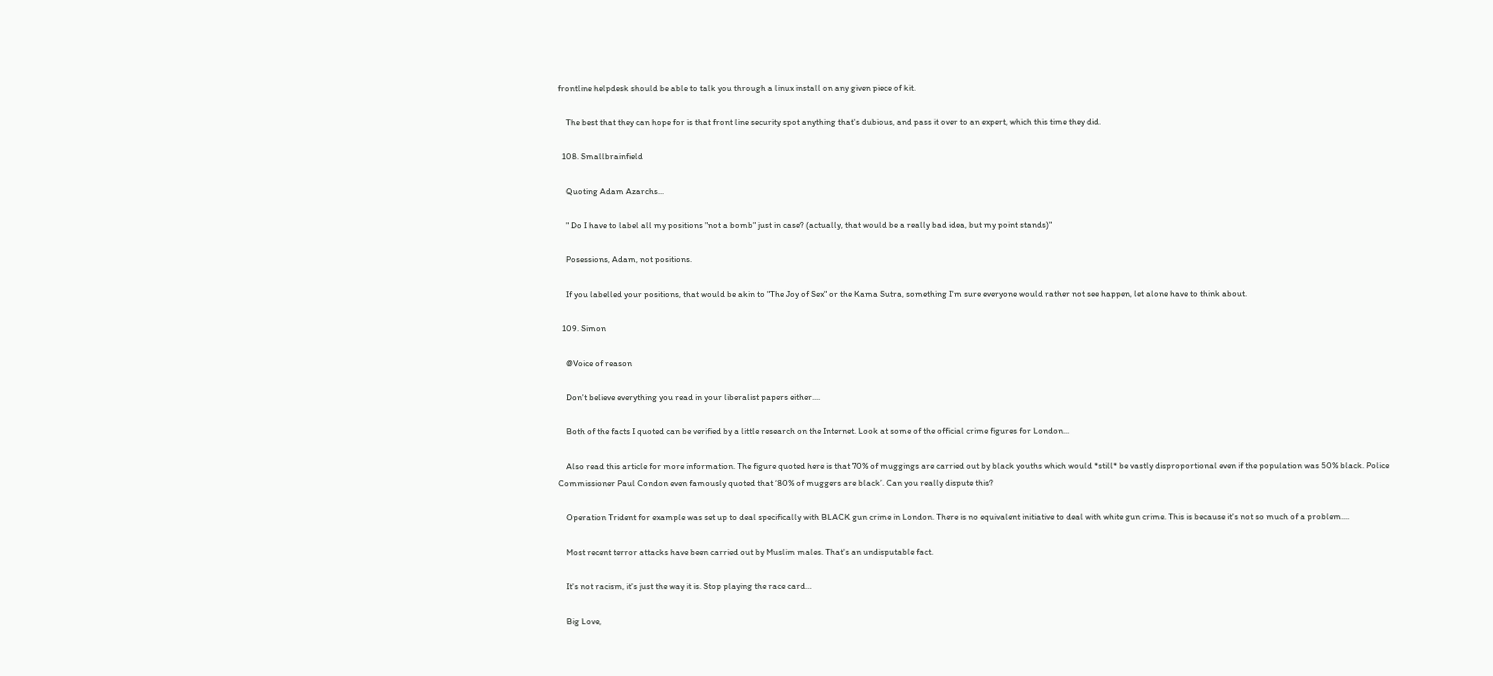frontline helpdesk should be able to talk you through a linux install on any given piece of kit.

    The best that they can hope for is that front line security spot anything that's dubious, and pass it over to an expert, which this time they did.

  108. Smallbrainfield

    Quoting Adam Azarchs...

    " Do I have to label all my positions "not a bomb" just in case? (actually, that would be a really bad idea, but my point stands)"

    Posessions, Adam, not positions.

    If you labelled your positions, that would be akin to "The Joy of Sex" or the Kama Sutra, something I'm sure everyone would rather not see happen, let alone have to think about.

  109. Simon

    @Voice of reason

    Don't believe everything you read in your liberalist papers either....

    Both of the facts I quoted can be verified by a little research on the Internet. Look at some of the official crime figures for London...

    Also read this article for more information. The figure quoted here is that 70% of muggings are carried out by black youths which would *still* be vastly disproportional even if the population was 50% black. Police Commissioner Paul Condon even famously quoted that ‘80% of muggers are black’. Can you really dispute this?

    Operation Trident for example was set up to deal specifically with BLACK gun crime in London. There is no equivalent initiative to deal with white gun crime. This is because it's not so much of a problem....

    Most recent terror attacks have been carried out by Muslim males. That's an undisputable fact.

    It's not racism, it's just the way it is. Stop playing the race card…

    Big Love,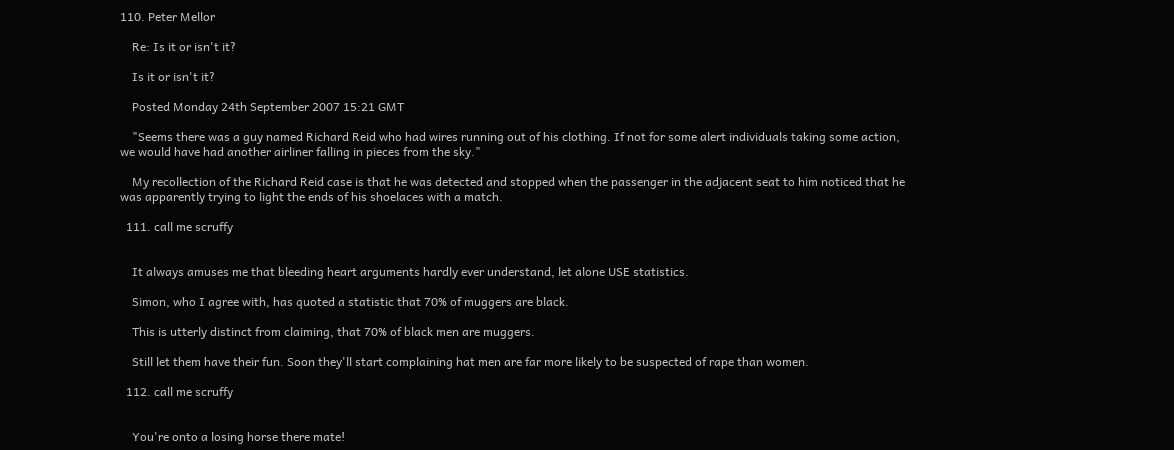110. Peter Mellor

    Re: Is it or isn't it?

    Is it or isn't it?

    Posted Monday 24th September 2007 15:21 GMT

    "Seems there was a guy named Richard Reid who had wires running out of his clothing. If not for some alert individuals taking some action, we would have had another airliner falling in pieces from the sky."

    My recollection of the Richard Reid case is that he was detected and stopped when the passenger in the adjacent seat to him noticed that he was apparently trying to light the ends of his shoelaces with a match.

  111. call me scruffy


    It always amuses me that bleeding heart arguments hardly ever understand, let alone USE statistics.

    Simon, who I agree with, has quoted a statistic that 70% of muggers are black.

    This is utterly distinct from claiming, that 70% of black men are muggers.

    Still let them have their fun. Soon they'll start complaining hat men are far more likely to be suspected of rape than women.

  112. call me scruffy


    You're onto a losing horse there mate!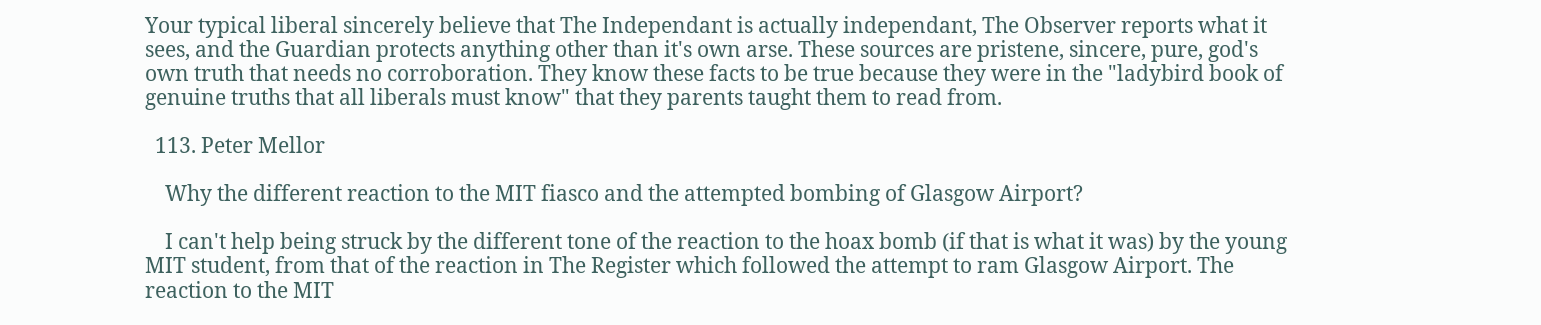Your typical liberal sincerely believe that The Independant is actually independant, The Observer reports what it sees, and the Guardian protects anything other than it's own arse. These sources are pristene, sincere, pure, god's own truth that needs no corroboration. They know these facts to be true because they were in the "ladybird book of genuine truths that all liberals must know" that they parents taught them to read from.

  113. Peter Mellor

    Why the different reaction to the MIT fiasco and the attempted bombing of Glasgow Airport?

    I can't help being struck by the different tone of the reaction to the hoax bomb (if that is what it was) by the young MIT student, from that of the reaction in The Register which followed the attempt to ram Glasgow Airport. The reaction to the MIT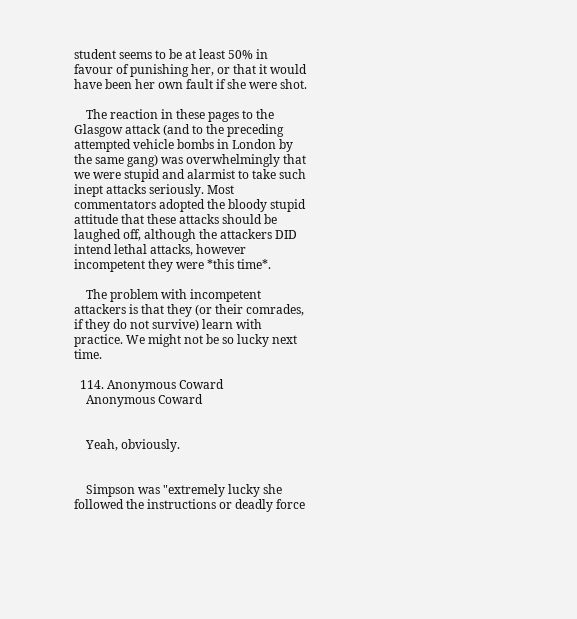student seems to be at least 50% in favour of punishing her, or that it would have been her own fault if she were shot.

    The reaction in these pages to the Glasgow attack (and to the preceding attempted vehicle bombs in London by the same gang) was overwhelmingly that we were stupid and alarmist to take such inept attacks seriously. Most commentators adopted the bloody stupid attitude that these attacks should be laughed off, although the attackers DID intend lethal attacks, however incompetent they were *this time*.

    The problem with incompetent attackers is that they (or their comrades, if they do not survive) learn with practice. We might not be so lucky next time.

  114. Anonymous Coward
    Anonymous Coward


    Yeah, obviously.


    Simpson was "extremely lucky she followed the instructions or deadly force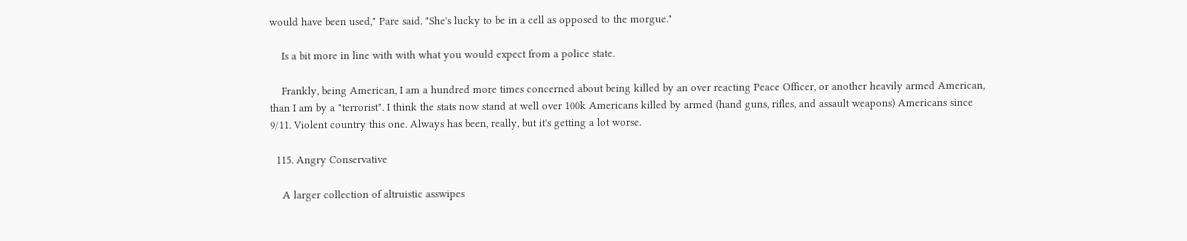would have been used," Pare said. "She's lucky to be in a cell as opposed to the morgue."

    Is a bit more in line with with what you would expect from a police state.

    Frankly, being American, I am a hundred more times concerned about being killed by an over reacting Peace Officer, or another heavily armed American, than I am by a "terrorist". I think the stats now stand at well over 100k Americans killed by armed (hand guns, rifles, and assault weapons) Americans since 9/11. Violent country this one. Always has been, really, but it's getting a lot worse.

  115. Angry Conservative

    A larger collection of altruistic asswipes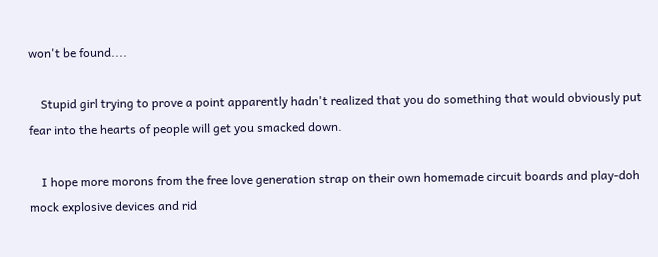won't be found....

    Stupid girl trying to prove a point apparently hadn't realized that you do something that would obviously put fear into the hearts of people will get you smacked down.

    I hope more morons from the free love generation strap on their own homemade circuit boards and play-doh mock explosive devices and rid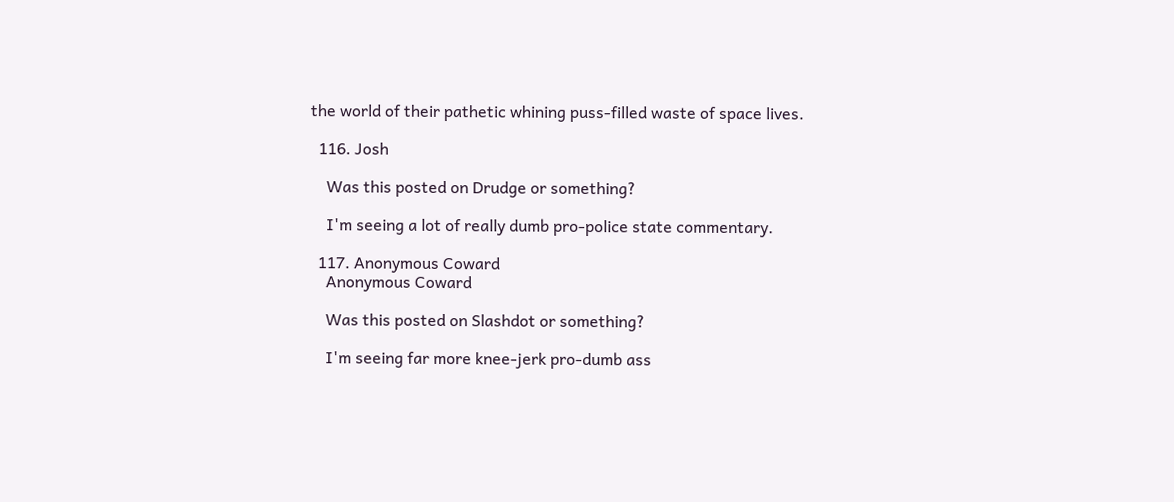the world of their pathetic whining puss-filled waste of space lives.

  116. Josh

    Was this posted on Drudge or something?

    I'm seeing a lot of really dumb pro-police state commentary.

  117. Anonymous Coward
    Anonymous Coward

    Was this posted on Slashdot or something?

    I'm seeing far more knee-jerk pro-dumb ass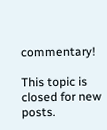commentary!

This topic is closed for new posts.